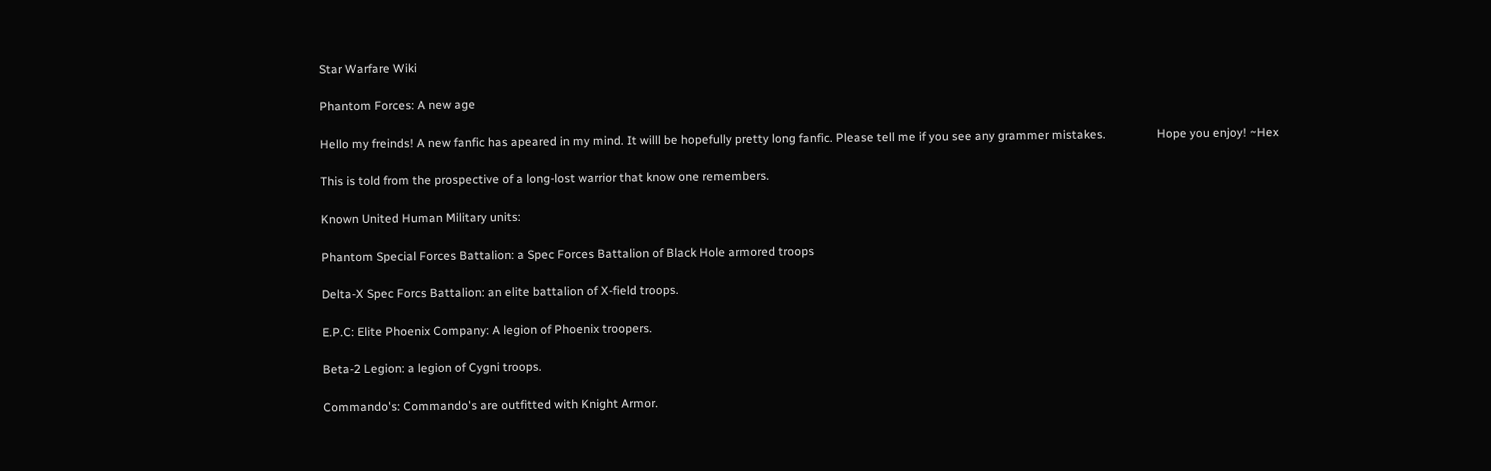Star Warfare Wiki

Phantom Forces: A new age

Hello my freinds! A new fanfic has apeared in my mind. It willl be hopefully pretty long fanfic. Please tell me if you see any grammer mistakes.                 Hope you enjoy! ~Hex

This is told from the prospective of a long-lost warrior that know one remembers.

Known United Human Military units:

Phantom Special Forces Battalion: a Spec Forces Battalion of Black Hole armored troops

Delta-X Spec Forcs Battalion: an elite battalion of X-field troops.

E.P.C: Elite Phoenix Company: A legion of Phoenix troopers.

Beta-2 Legion: a legion of Cygni troops.

Commando's: Commando's are outfitted with Knight Armor.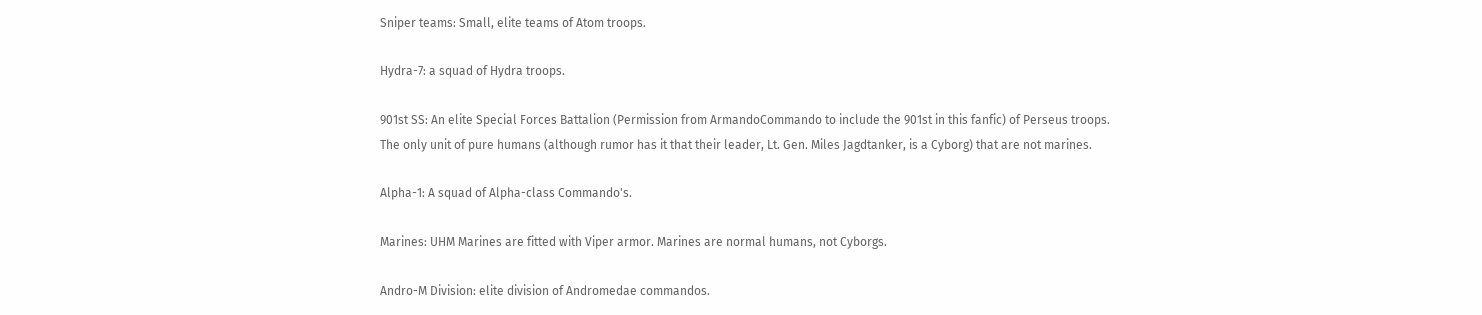Sniper teams: Small, elite teams of Atom troops.

Hydra-7: a squad of Hydra troops.

901st SS: An elite Special Forces Battalion (Permission from ArmandoCommando to include the 901st in this fanfic) of Perseus troops. The only unit of pure humans (although rumor has it that their leader, Lt. Gen. Miles Jagdtanker, is a Cyborg) that are not marines.

Alpha-1: A squad of Alpha-class Commando's.

Marines: UHM Marines are fitted with Viper armor. Marines are normal humans, not Cyborgs.

Andro-M Division: elite division of Andromedae commandos.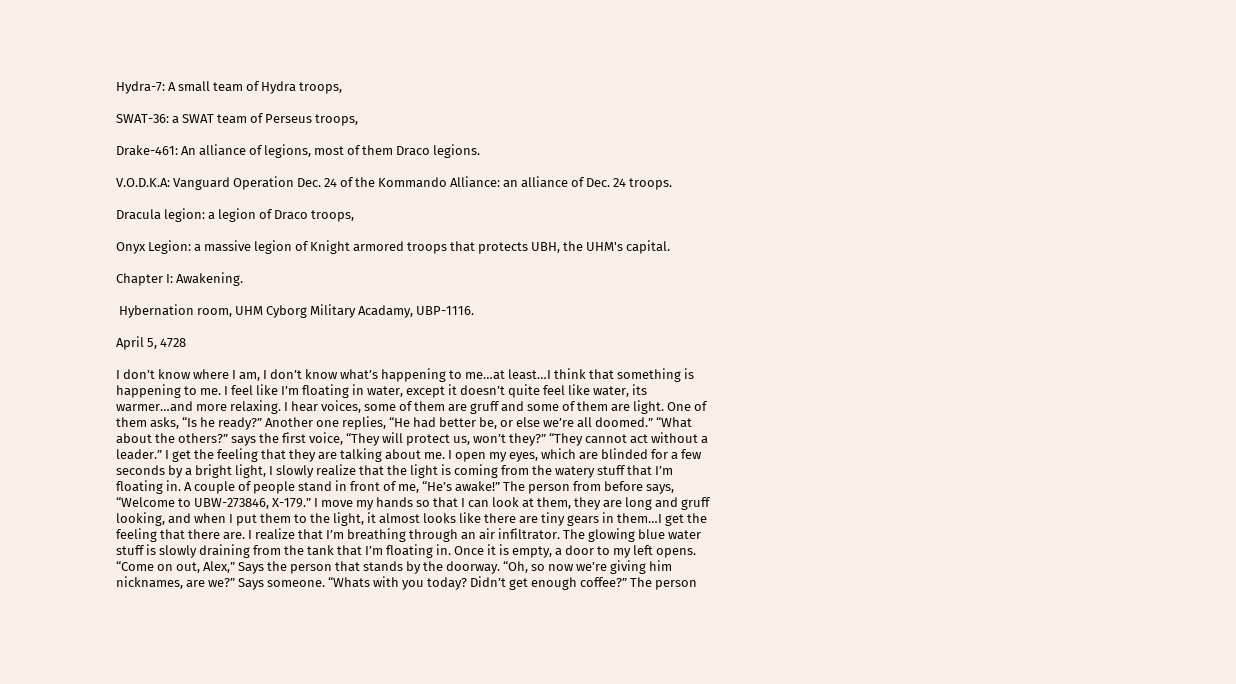Hydra-7: A small team of Hydra troops,

SWAT-36: a SWAT team of Perseus troops,

Drake-461: An alliance of legions, most of them Draco legions.

V.O.D.K.A: Vanguard Operation Dec. 24 of the Kommando Alliance: an alliance of Dec. 24 troops.

Dracula legion: a legion of Draco troops,

Onyx Legion: a massive legion of Knight armored troops that protects UBH, the UHM's capital.

Chapter I: Awakening.

 Hybernation room, UHM Cyborg Military Acadamy, UBP-1116.

April 5, 4728

I don’t know where I am, I don’t know what’s happening to me…at least…I think that something is happening to me. I feel like I’m floating in water, except it doesn’t quite feel like water, its warmer…and more relaxing. I hear voices, some of them are gruff and some of them are light. One of them asks, “Is he ready?” Another one replies, “He had better be, or else we’re all doomed.” “What about the others?” says the first voice, “They will protect us, won’t they?” “They cannot act without a leader.” I get the feeling that they are talking about me. I open my eyes, which are blinded for a few seconds by a bright light, I slowly realize that the light is coming from the watery stuff that I’m floating in. A couple of people stand in front of me, “He’s awake!” The person from before says, “Welcome to UBW-273846, X-179.” I move my hands so that I can look at them, they are long and gruff looking, and when I put them to the light, it almost looks like there are tiny gears in them…I get the feeling that there are. I realize that I’m breathing through an air infiltrator. The glowing blue water stuff is slowly draining from the tank that I’m floating in. Once it is empty, a door to my left opens. “Come on out, Alex,” Says the person that stands by the doorway. “Oh, so now we’re giving him nicknames, are we?” Says someone. “Whats with you today? Didn’t get enough coffee?” The person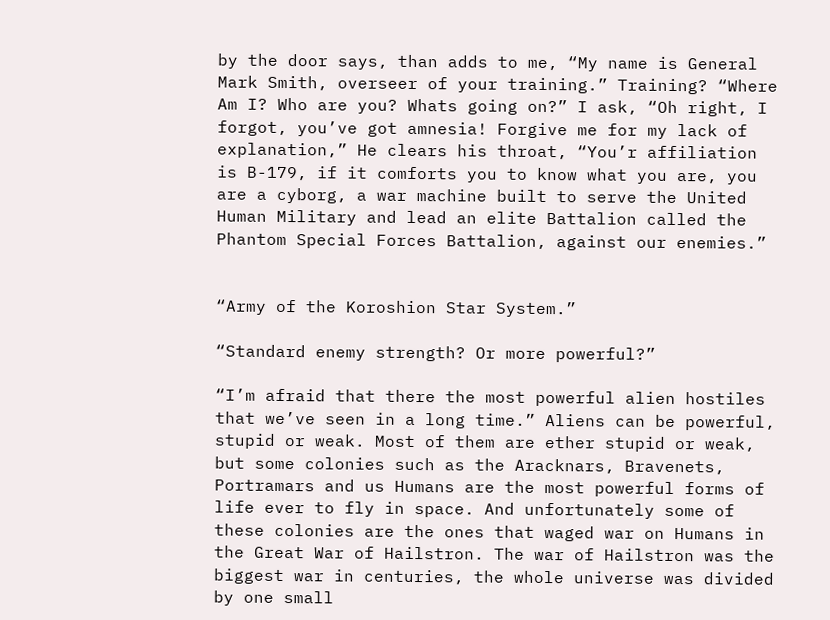by the door says, than adds to me, “My name is General Mark Smith, overseer of your training.” Training? “Where Am I? Who are you? Whats going on?” I ask, “Oh right, I forgot, you’ve got amnesia! Forgive me for my lack of explanation,” He clears his throat, “You’r affiliation is B-179, if it comforts you to know what you are, you are a cyborg, a war machine built to serve the United Human Military and lead an elite Battalion called the Phantom Special Forces Battalion, against our enemies.”


“Army of the Koroshion Star System.”

“Standard enemy strength? Or more powerful?”

“I’m afraid that there the most powerful alien hostiles that we’ve seen in a long time.” Aliens can be powerful, stupid or weak. Most of them are ether stupid or weak, but some colonies such as the Aracknars, Bravenets, Portramars and us Humans are the most powerful forms of life ever to fly in space. And unfortunately some of these colonies are the ones that waged war on Humans in the Great War of Hailstron. The war of Hailstron was the biggest war in centuries, the whole universe was divided by one small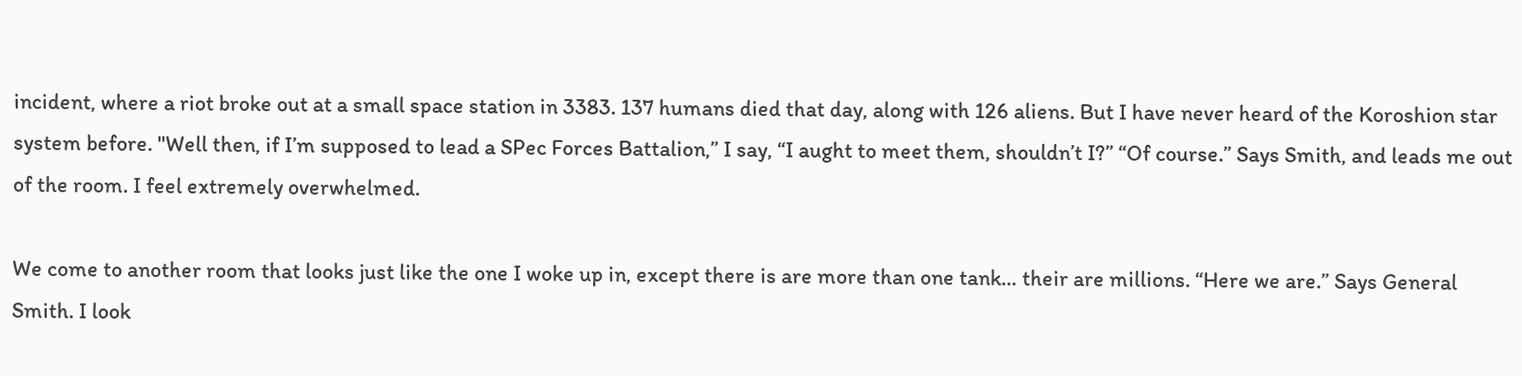incident, where a riot broke out at a small space station in 3383. 137 humans died that day, along with 126 aliens. But I have never heard of the Koroshion star system before. "Well then, if I’m supposed to lead a SPec Forces Battalion,” I say, “I aught to meet them, shouldn’t I?” “Of course.” Says Smith, and leads me out of the room. I feel extremely overwhelmed.

We come to another room that looks just like the one I woke up in, except there is are more than one tank… their are millions. “Here we are.” Says General Smith. I look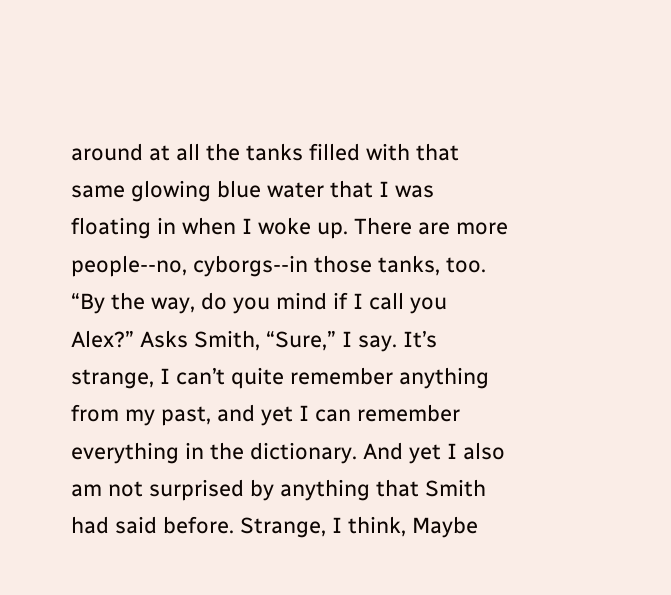around at all the tanks filled with that same glowing blue water that I was floating in when I woke up. There are more people--no, cyborgs--in those tanks, too. “By the way, do you mind if I call you Alex?” Asks Smith, “Sure,” I say. It’s strange, I can’t quite remember anything from my past, and yet I can remember everything in the dictionary. And yet I also am not surprised by anything that Smith had said before. Strange, I think, Maybe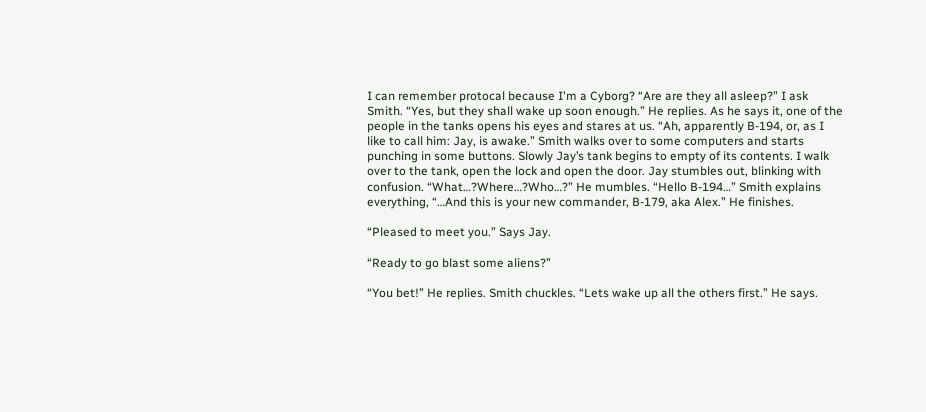I can remember protocal because I'm a Cyborg? “Are are they all asleep?” I ask Smith. “Yes, but they shall wake up soon enough.” He replies. As he says it, one of the people in the tanks opens his eyes and stares at us. “Ah, apparently B-194, or, as I like to call him: Jay, is awake.” Smith walks over to some computers and starts punching in some buttons. Slowly Jay’s tank begins to empty of its contents. I walk over to the tank, open the lock and open the door. Jay stumbles out, blinking with confusion. “What…?Where…?Who…?” He mumbles. “Hello B-194…” Smith explains everything, “…And this is your new commander, B-179, aka Alex.” He finishes.

“Pleased to meet you.” Says Jay.

“Ready to go blast some aliens?”

“You bet!” He replies. Smith chuckles. “Lets wake up all the others first.” He says.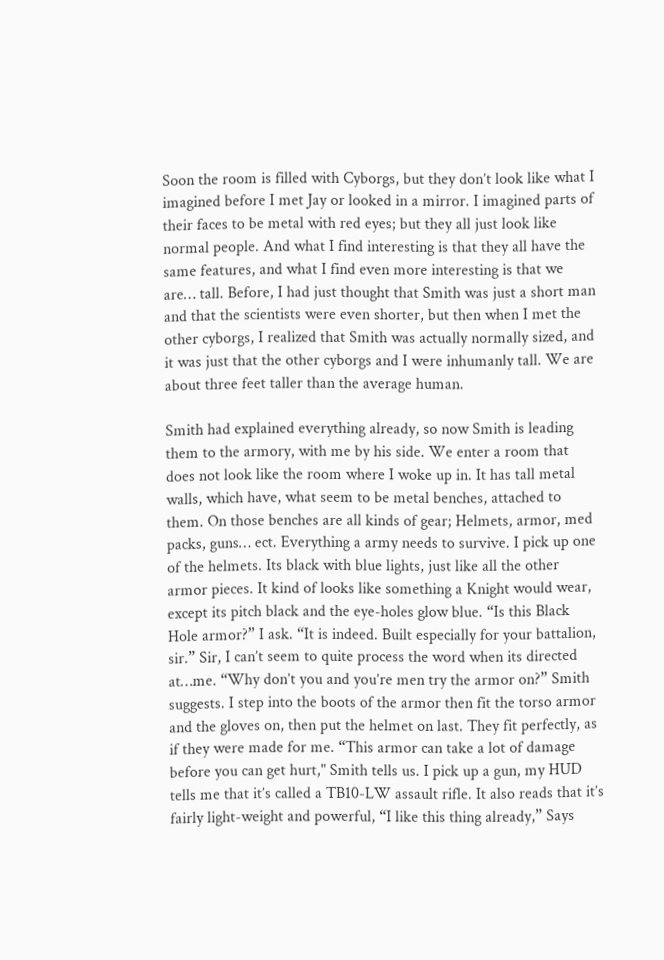Soon the room is filled with Cyborgs, but they don’t look like what I imagined before I met Jay or looked in a mirror. I imagined parts of their faces to be metal with red eyes; but they all just look like normal people. And what I find interesting is that they all have the same features, and what I find even more interesting is that we are… tall. Before, I had just thought that Smith was just a short man and that the scientists were even shorter, but then when I met the other cyborgs, I realized that Smith was actually normally sized, and it was just that the other cyborgs and I were inhumanly tall. We are  about three feet taller than the average human.

Smith had explained everything already, so now Smith is leading them to the armory, with me by his side. We enter a room that does not look like the room where I woke up in. It has tall metal walls, which have, what seem to be metal benches, attached to them. On those benches are all kinds of gear; Helmets, armor, med packs, guns… ect. Everything a army needs to survive. I pick up one of the helmets. Its black with blue lights, just like all the other armor pieces. It kind of looks like something a Knight would wear, except its pitch black and the eye-holes glow blue. “Is this Black Hole armor?” I ask. “It is indeed. Built especially for your battalion, sir.” Sir, I can’t seem to quite process the word when its directed at…me. “Why don’t you and you’re men try the armor on?” Smith suggests. I step into the boots of the armor then fit the torso armor and the gloves on, then put the helmet on last. They fit perfectly, as if they were made for me. “This armor can take a lot of damage before you can get hurt," Smith tells us. I pick up a gun, my HUD tells me that it’s called a TB10-LW assault rifle. It also reads that it’s fairly light-weight and powerful, “I like this thing already,” Says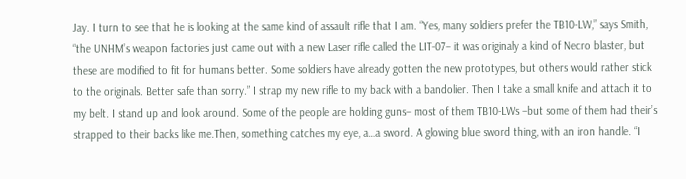Jay. I turn to see that he is looking at the same kind of assault rifle that I am. “Yes, many soldiers prefer the TB10-LW,” says Smith, “the UNHM’s weapon factories just came out with a new Laser rifle called the LIT-07– it was originaly a kind of Necro blaster, but these are modified to fit for humans better. Some soldiers have already gotten the new prototypes, but others would rather stick to the originals. Better safe than sorry.” I strap my new rifle to my back with a bandolier. Then I take a small knife and attach it to my belt. I stand up and look around. Some of the people are holding guns– most of them TB10-LWs –but some of them had their’s strapped to their backs like me.Then, something catches my eye, a…a sword. A glowing blue sword thing, with an iron handle. “I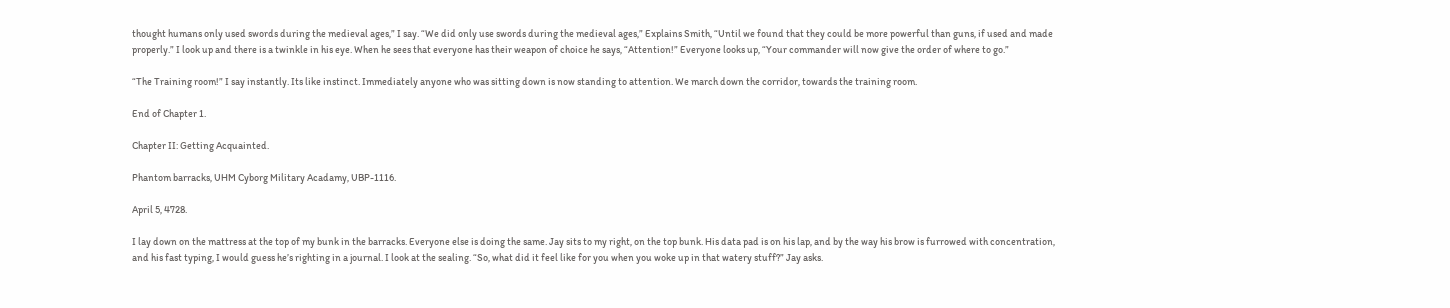thought humans only used swords during the medieval ages,” I say. “We did only use swords during the medieval ages,” Explains Smith, “Until we found that they could be more powerful than guns, if used and made properly.” I look up and there is a twinkle in his eye. When he sees that everyone has their weapon of choice he says, “Attention!” Everyone looks up, “Your commander will now give the order of where to go.”

“The Training room!” I say instantly. Its like instinct. Immediately anyone who was sitting down is now standing to attention. We march down the corridor, towards the training room.

End of Chapter 1.

Chapter II: Getting Acquainted.

Phantom barracks, UHM Cyborg Military Acadamy, UBP-1116.

April 5, 4728.

I lay down on the mattress at the top of my bunk in the barracks. Everyone else is doing the same. Jay sits to my right, on the top bunk. His data pad is on his lap, and by the way his brow is furrowed with concentration, and his fast typing, I would guess he’s righting in a journal. I look at the sealing. “So, what did it feel like for you when you woke up in that watery stuff?” Jay asks.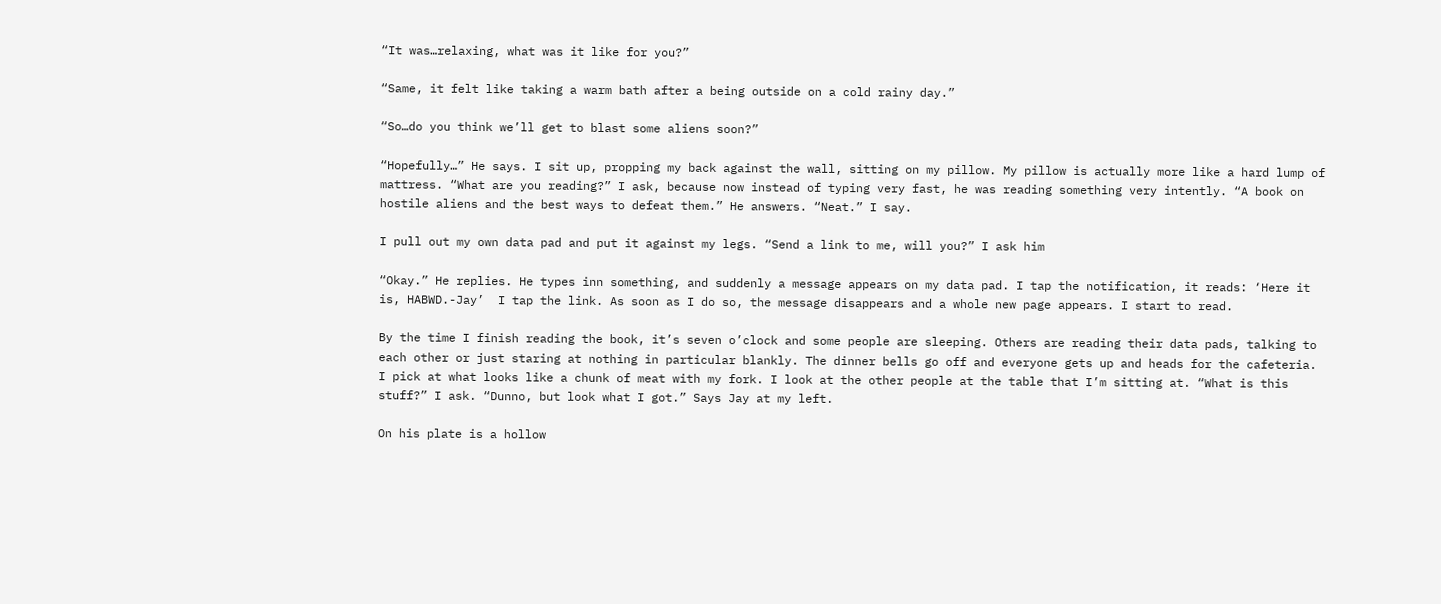“It was…relaxing, what was it like for you?”

“Same, it felt like taking a warm bath after a being outside on a cold rainy day.”

“So…do you think we’ll get to blast some aliens soon?”

“Hopefully…” He says. I sit up, propping my back against the wall, sitting on my pillow. My pillow is actually more like a hard lump of mattress. “What are you reading?” I ask, because now instead of typing very fast, he was reading something very intently. “A book on hostile aliens and the best ways to defeat them.” He answers. “Neat.” I say.

I pull out my own data pad and put it against my legs. “Send a link to me, will you?” I ask him

“Okay.” He replies. He types inn something, and suddenly a message appears on my data pad. I tap the notification, it reads: ‘Here it is, HABWD.-Jay’  I tap the link. As soon as I do so, the message disappears and a whole new page appears. I start to read.

By the time I finish reading the book, it’s seven o’clock and some people are sleeping. Others are reading their data pads, talking to each other or just staring at nothing in particular blankly. The dinner bells go off and everyone gets up and heads for the cafeteria. I pick at what looks like a chunk of meat with my fork. I look at the other people at the table that I’m sitting at. “What is this stuff?” I ask. “Dunno, but look what I got.” Says Jay at my left.

On his plate is a hollow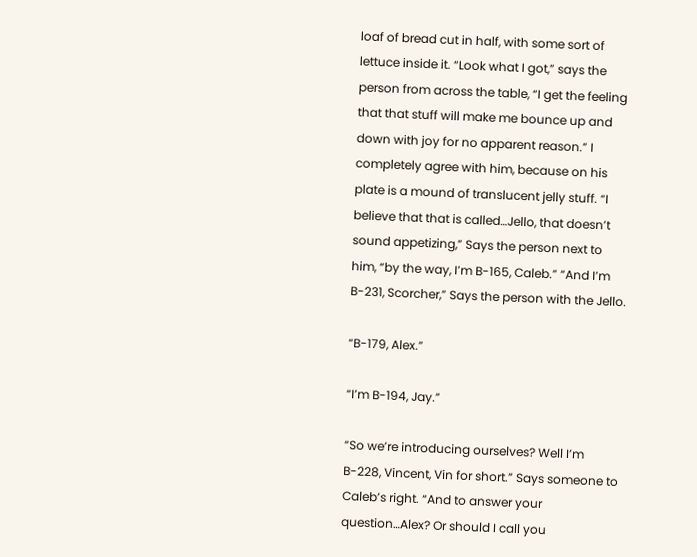loaf of bread cut in half, with some sort of lettuce inside it. “Look what I got,” says the person from across the table, “I get the feeling that that stuff will make me bounce up and down with joy for no apparent reason.” I completely agree with him, because on his plate is a mound of translucent jelly stuff. “I believe that that is called…Jello, that doesn’t sound appetizing,” Says the person next to him, “by the way, I’m B-165, Caleb.” “And I’m B-231, Scorcher,” Says the person with the Jello.

“B-179, Alex.”

“I’m B-194, Jay.”

“So we’re introducing ourselves? Well I’m B-228, Vincent, Vin for short.” Says someone to Caleb’s right. “And to answer your question…Alex? Or should I call you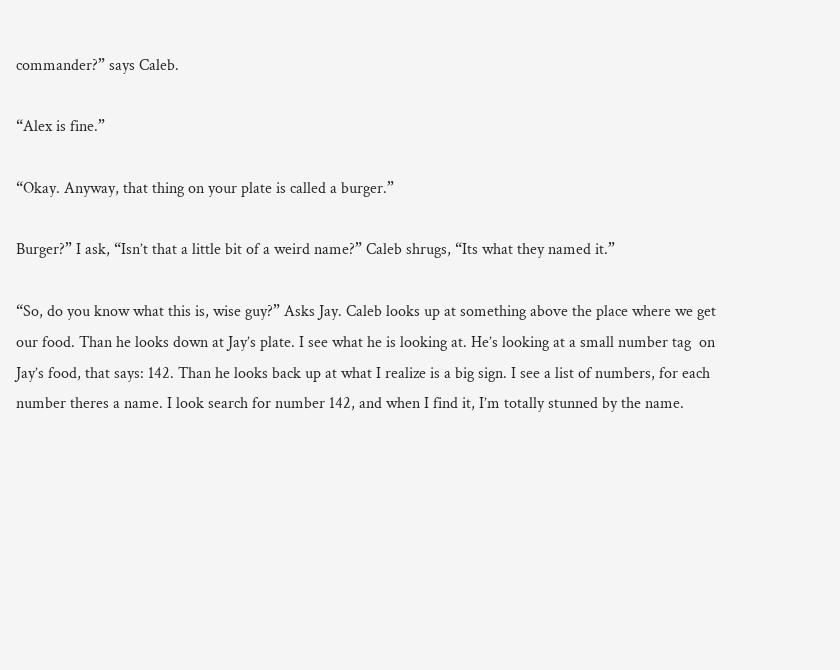commander?” says Caleb.

“Alex is fine.”

“Okay. Anyway, that thing on your plate is called a burger.”

Burger?” I ask, “Isn’t that a little bit of a weird name?” Caleb shrugs, “Its what they named it.”

“So, do you know what this is, wise guy?” Asks Jay. Caleb looks up at something above the place where we get our food. Than he looks down at Jay’s plate. I see what he is looking at. He’s looking at a small number tag  on Jay’s food, that says: 142. Than he looks back up at what I realize is a big sign. I see a list of numbers, for each number theres a name. I look search for number 142, and when I find it, I’m totally stunned by the name.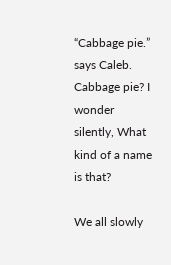“Cabbage pie.” says Caleb. Cabbage pie? I wonder silently, What kind of a name is that?

We all slowly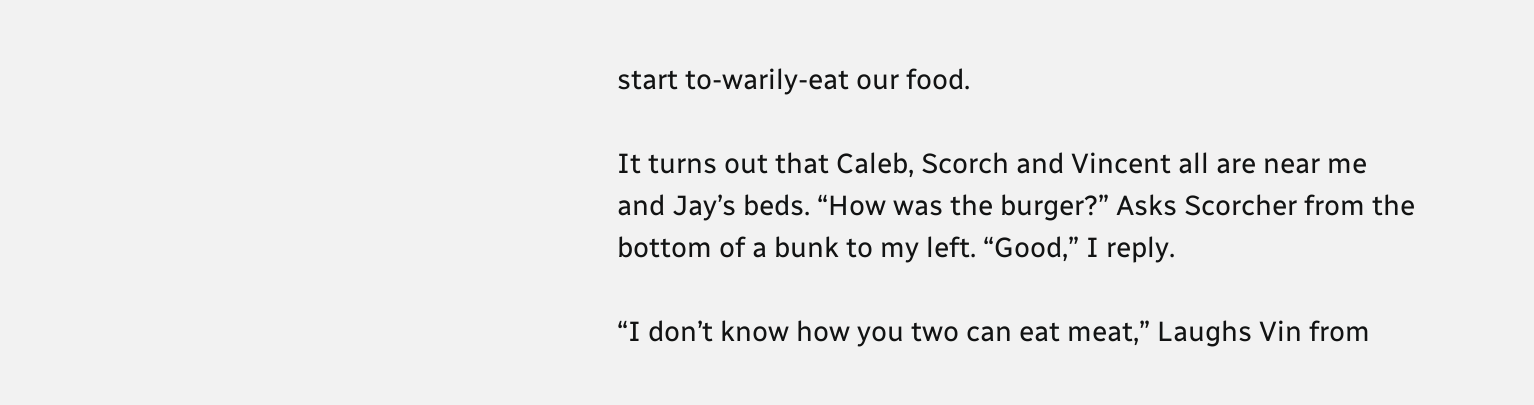start to-warily-eat our food.

It turns out that Caleb, Scorch and Vincent all are near me and Jay’s beds. “How was the burger?” Asks Scorcher from the bottom of a bunk to my left. “Good,” I reply.

“I don’t know how you two can eat meat,” Laughs Vin from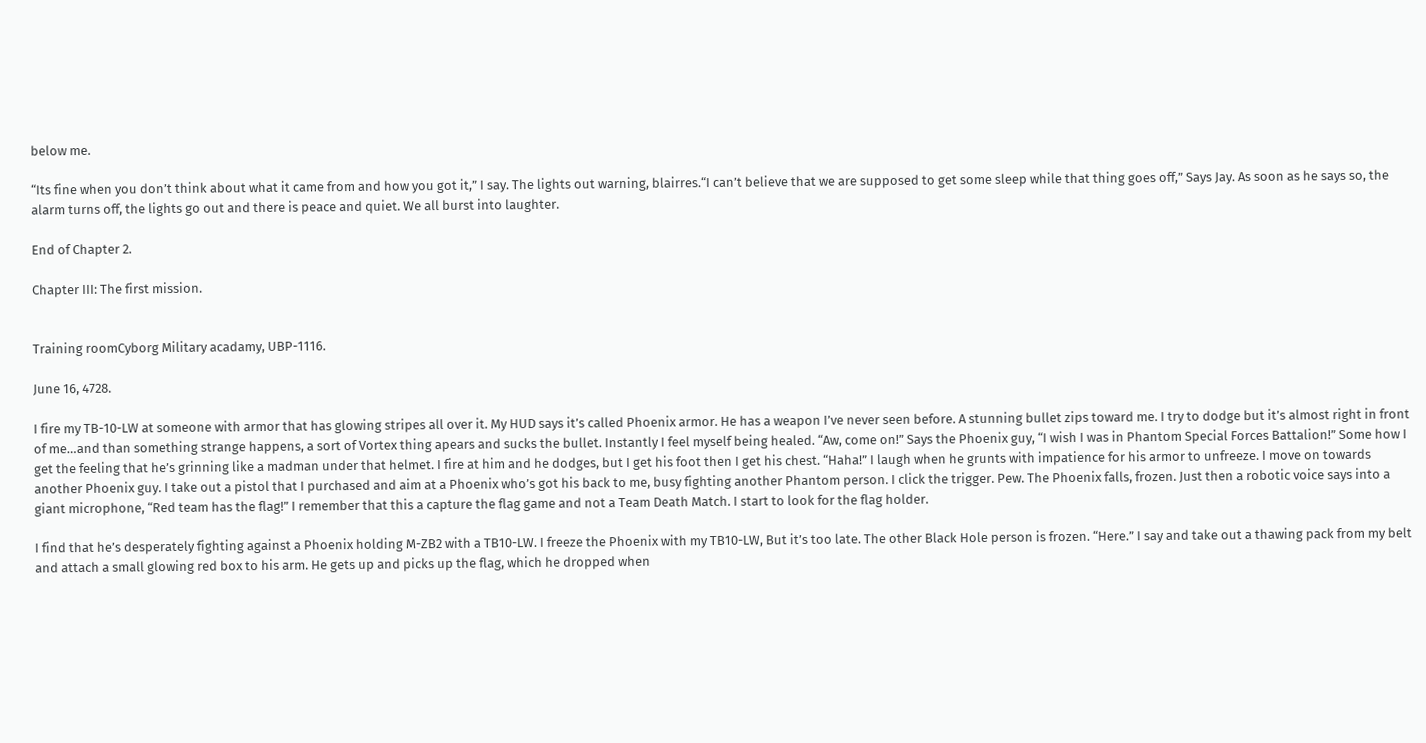below me.

“Its fine when you don’t think about what it came from and how you got it,” I say. The lights out warning, blairres.“I can’t believe that we are supposed to get some sleep while that thing goes off,” Says Jay. As soon as he says so, the alarm turns off, the lights go out and there is peace and quiet. We all burst into laughter.

End of Chapter 2.

Chapter III: The first mission.


Training roomCyborg Military acadamy, UBP-1116.

June 16, 4728.

I fire my TB-10-LW at someone with armor that has glowing stripes all over it. My HUD says it’s called Phoenix armor. He has a weapon I’ve never seen before. A stunning bullet zips toward me. I try to dodge but it’s almost right in front of me…and than something strange happens, a sort of Vortex thing apears and sucks the bullet. Instantly I feel myself being healed. “Aw, come on!” Says the Phoenix guy, “I wish I was in Phantom Special Forces Battalion!” Some how I get the feeling that he’s grinning like a madman under that helmet. I fire at him and he dodges, but I get his foot then I get his chest. “Haha!” I laugh when he grunts with impatience for his armor to unfreeze. I move on towards another Phoenix guy. I take out a pistol that I purchased and aim at a Phoenix who’s got his back to me, busy fighting another Phantom person. I click the trigger. Pew. The Phoenix falls, frozen. Just then a robotic voice says into a giant microphone, “Red team has the flag!” I remember that this a capture the flag game and not a Team Death Match. I start to look for the flag holder.

I find that he’s desperately fighting against a Phoenix holding M-ZB2 with a TB10-LW. I freeze the Phoenix with my TB10-LW, But it’s too late. The other Black Hole person is frozen. “Here.” I say and take out a thawing pack from my belt and attach a small glowing red box to his arm. He gets up and picks up the flag, which he dropped when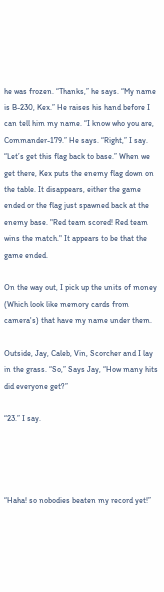he was frozen. “Thanks,” he says. “My name is B-230, Kex.” He raises his hand before I can tell him my name. “I know who you are, Commander-179.” He says. “Right,” I say. “Let’s get this flag back to base.” When we get there, Kex puts the enemy flag down on the table. It disappears, either the game ended or the flag just spawned back at the enemy base. "Red team scored! Red team wins the match." It appears to be that the game ended.

On the way out, I pick up the units of money (Which look like memory cards from camera's) that have my name under them.

Outside, Jay, Caleb, Vin, Scorcher and I lay in the grass. “So,” Says Jay, “How many hits did everyone get?”

“23.” I say.




“Haha! so nobodies beaten my record yet!”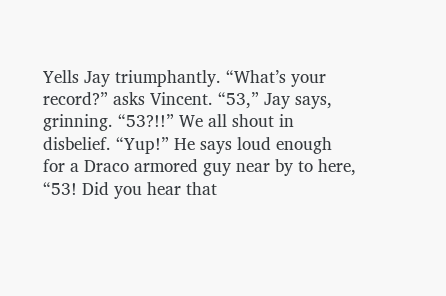Yells Jay triumphantly. “What’s your record?” asks Vincent. “53,” Jay says, grinning. “53?!!” We all shout in disbelief. “Yup!” He says loud enough for a Draco armored guy near by to here, “53! Did you hear that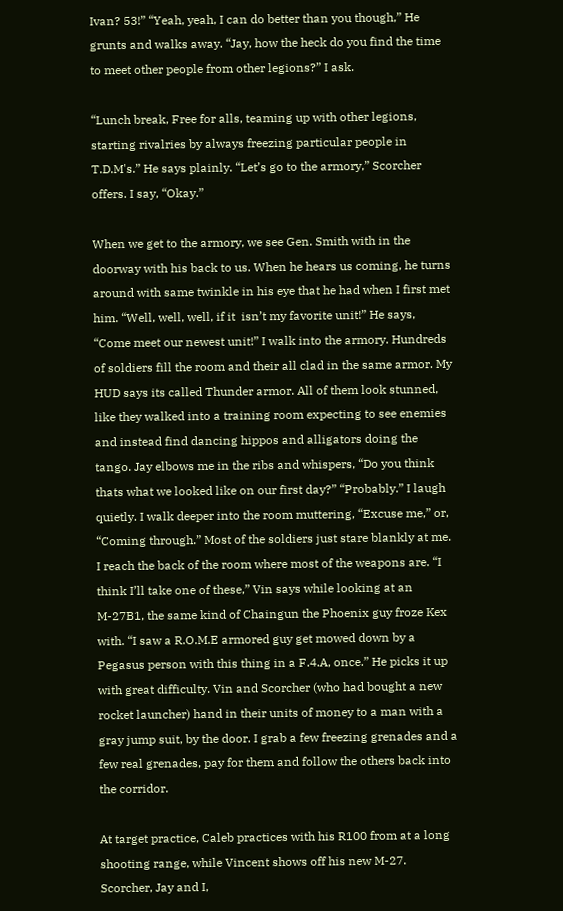Ivan? 53!” “Yeah, yeah, I can do better than you though,” He grunts and walks away. “Jay, how the heck do you find the time to meet other people from other legions?” I ask.

“Lunch break, Free for alls, teaming up with other legions, starting rivalries by always freezing particular people in T.D.M's.” He says plainly. “Let’s go to the armory,” Scorcher offers. I say, “Okay.”

When we get to the armory, we see Gen. Smith with in the doorway with his back to us. When he hears us coming, he turns around with same twinkle in his eye that he had when I first met him. “Well, well, well, if it  isn’t my favorite unit!” He says, “Come meet our newest unit!” I walk into the armory. Hundreds of soldiers fill the room and their all clad in the same armor. My HUD says its called Thunder armor. All of them look stunned, like they walked into a training room expecting to see enemies and instead find dancing hippos and alligators doing the tango. Jay elbows me in the ribs and whispers, “Do you think thats what we looked like on our first day?” “Probably.” I laugh quietly. I walk deeper into the room muttering, “Excuse me,” or, “Coming through.” Most of the soldiers just stare blankly at me. I reach the back of the room where most of the weapons are. “I think I’ll take one of these,” Vin says while looking at an M-27B1, the same kind of Chaingun the Phoenix guy froze Kex with. “I saw a R.O.M.E armored guy get mowed down by a Pegasus person with this thing in a F.4.A, once.” He picks it up with great difficulty. Vin and Scorcher (who had bought a new rocket launcher) hand in their units of money to a man with a gray jump suit, by the door. I grab a few freezing grenades and a few real grenades, pay for them and follow the others back into the corridor.

At target practice, Caleb practices with his R100 from at a long shooting range, while Vincent shows off his new M-27. Scorcher, Jay and I,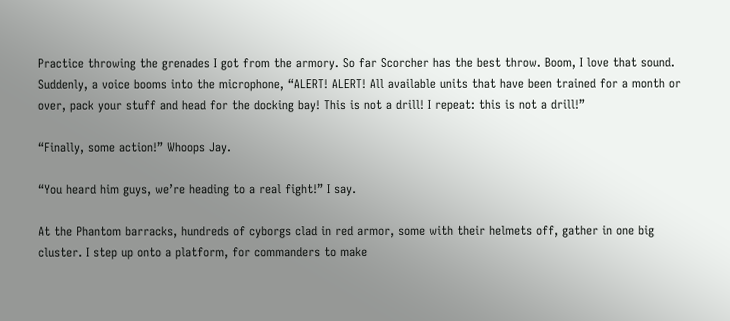Practice throwing the grenades I got from the armory. So far Scorcher has the best throw. Boom, I love that sound. Suddenly, a voice booms into the microphone, “ALERT! ALERT! All available units that have been trained for a month or over, pack your stuff and head for the docking bay! This is not a drill! I repeat: this is not a drill!”

“Finally, some action!” Whoops Jay.

“You heard him guys, we’re heading to a real fight!” I say.

At the Phantom barracks, hundreds of cyborgs clad in red armor, some with their helmets off, gather in one big cluster. I step up onto a platform, for commanders to make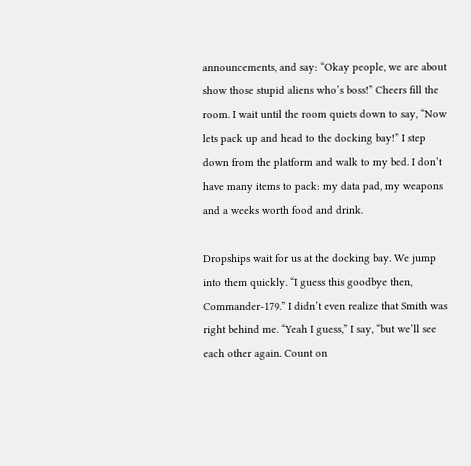announcements, and say: “Okay people, we are about show those stupid aliens who’s boss!” Cheers fill the room. I wait until the room quiets down to say, “Now lets pack up and head to the docking bay!” I step down from the platform and walk to my bed. I don’t have many items to pack: my data pad, my weapons and a weeks worth food and drink.

Dropships wait for us at the docking bay. We jump into them quickly. “I guess this goodbye then, Commander-179.” I didn’t even realize that Smith was right behind me. “Yeah I guess,” I say, “but we’ll see each other again. Count on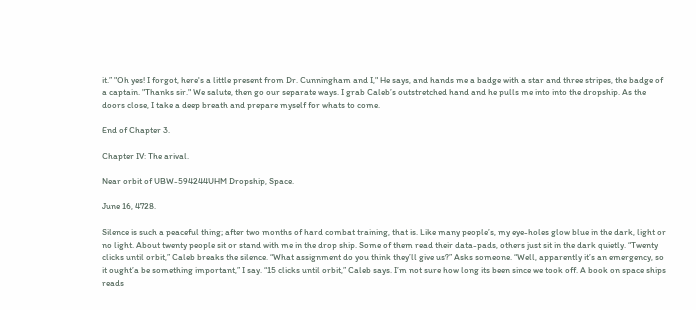it.” "Oh yes! I forgot, here's a little present from Dr. Cunningham and I," He says, and hands me a badge with a star and three stripes, the badge of a captain. "Thanks sir." We salute, then go our separate ways. I grab Caleb’s outstretched hand and he pulls me into into the dropship. As the doors close, I take a deep breath and prepare myself for whats to come.

End of Chapter 3.

Chapter IV: The arival.

Near orbit of UBW-594244UHM Dropship, Space.

June 16, 4728.

Silence is such a peaceful thing; after two months of hard combat training, that is. Like many people’s, my eye-holes glow blue in the dark, light or no light. About twenty people sit or stand with me in the drop ship. Some of them read their data-pads, others just sit in the dark quietly. “Twenty clicks until orbit,” Caleb breaks the silence. “What assignment do you think they’ll give us?” Asks someone. “Well, apparently it’s an emergency, so it ought’a be something important,” I say. “15 clicks until orbit,” Caleb says. I’m not sure how long its been since we took off. A book on space ships reads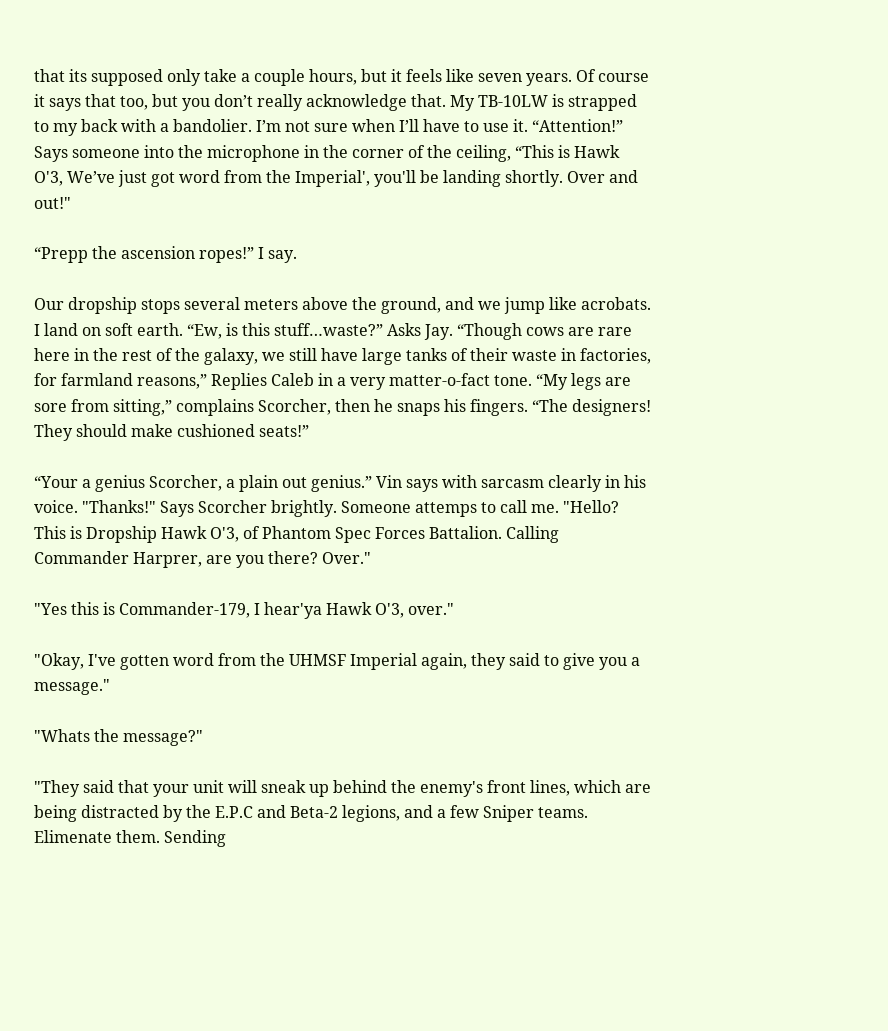that its supposed only take a couple hours, but it feels like seven years. Of course it says that too, but you don’t really acknowledge that. My TB-10LW is strapped to my back with a bandolier. I’m not sure when I’ll have to use it. “Attention!” Says someone into the microphone in the corner of the ceiling, “This is Hawk O'3, We’ve just got word from the Imperial', you'll be landing shortly. Over and out!"

“Prepp the ascension ropes!” I say.

Our dropship stops several meters above the ground, and we jump like acrobats. I land on soft earth. “Ew, is this stuff…waste?” Asks Jay. “Though cows are rare here in the rest of the galaxy, we still have large tanks of their waste in factories, for farmland reasons,” Replies Caleb in a very matter-o-fact tone. “My legs are sore from sitting,” complains Scorcher, then he snaps his fingers. “The designers! They should make cushioned seats!”

“Your a genius Scorcher, a plain out genius.” Vin says with sarcasm clearly in his voice. "Thanks!" Says Scorcher brightly. Someone attemps to call me. "Hello? This is Dropship Hawk O'3, of Phantom Spec Forces Battalion. Calling Commander Harprer, are you there? Over."

"Yes this is Commander-179, I hear'ya Hawk O'3, over."

"Okay, I've gotten word from the UHMSF Imperial again, they said to give you a message."

"Whats the message?"

"They said that your unit will sneak up behind the enemy's front lines, which are being distracted by the E.P.C and Beta-2 legions, and a few Sniper teams. Elimenate them. Sending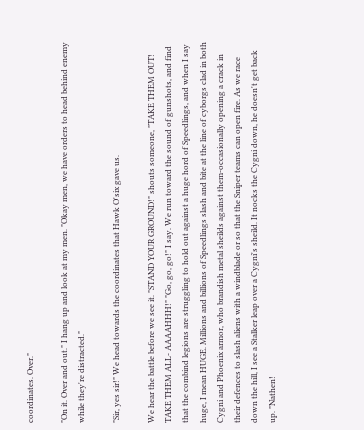coordinates. Over."

"On it. Over and out." I hang up and look at my men. "Okay men, we have orders to head behind enemy while they're distracted."

"Sir, yes sir!" We head towards the coordinates that Hawk O'six gave us.

We hear the battle before we see it. "STAND YOUR GROUND!" shouts someone, "TAKE THEM OUT! TAKE THEM ALL- AAAAHHH!" "Go, go, go!" I say. We run toward the sound of gunshots, and find that the combind legions are struggling to hold out against a huge hord of Speedlings, and when I say huge, I mean HUGE. Millions and billions of Speedlings slash and bite at the line of cyborgs clad in both Cygni and Phoenix armor, who brandish metal sheilds against them-occasionally opening a crack in their defences to slash aliens with a windblade or so that the Sniper teams can open fire. As we race down the hill, I see a Stalker leap over a Cygni's sheild. It nocks the Cygni down, he doesn't get back up. "Nathen!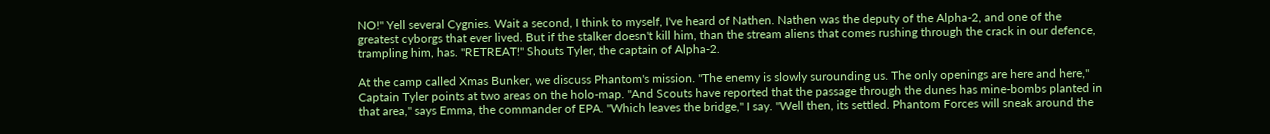NO!" Yell several Cygnies. Wait a second, I think to myself, I've heard of Nathen. Nathen was the deputy of the Alpha-2, and one of the greatest cyborgs that ever lived. But if the stalker doesn't kill him, than the stream aliens that comes rushing through the crack in our defence, trampling him, has. "RETREAT!" Shouts Tyler, the captain of Alpha-2.

At the camp called Xmas Bunker, we discuss Phantom's mission. "The enemy is slowly surounding us. The only openings are here and here," Captain Tyler points at two areas on the holo-map. "And Scouts have reported that the passage through the dunes has mine-bombs planted in that area," says Emma, the commander of EPA. "Which leaves the bridge," I say. "Well then, its settled. Phantom Forces will sneak around the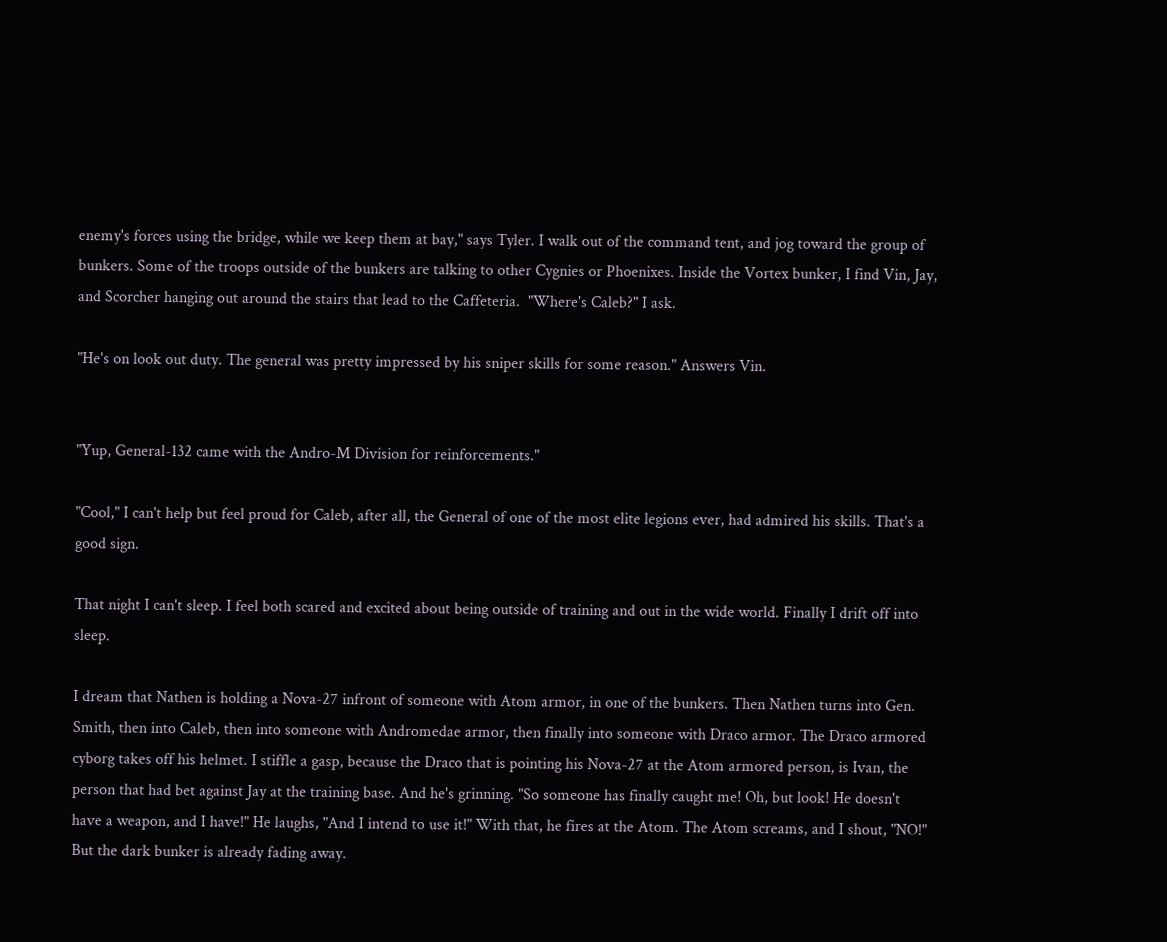enemy's forces using the bridge, while we keep them at bay," says Tyler. I walk out of the command tent, and jog toward the group of bunkers. Some of the troops outside of the bunkers are talking to other Cygnies or Phoenixes. Inside the Vortex bunker, I find Vin, Jay, and Scorcher hanging out around the stairs that lead to the Caffeteria.  "Where's Caleb?" I ask.

"He's on look out duty. The general was pretty impressed by his sniper skills for some reason." Answers Vin.


"Yup, General-132 came with the Andro-M Division for reinforcements."

"Cool," I can't help but feel proud for Caleb, after all, the General of one of the most elite legions ever, had admired his skills. That's a good sign.

That night I can't sleep. I feel both scared and excited about being outside of training and out in the wide world. Finally I drift off into sleep.

I dream that Nathen is holding a Nova-27 infront of someone with Atom armor, in one of the bunkers. Then Nathen turns into Gen. Smith, then into Caleb, then into someone with Andromedae armor, then finally into someone with Draco armor. The Draco armored cyborg takes off his helmet. I stiffle a gasp, because the Draco that is pointing his Nova-27 at the Atom armored person, is Ivan, the person that had bet against Jay at the training base. And he's grinning. "So someone has finally caught me! Oh, but look! He doesn't have a weapon, and I have!" He laughs, "And I intend to use it!" With that, he fires at the Atom. The Atom screams, and I shout, "NO!" But the dark bunker is already fading away.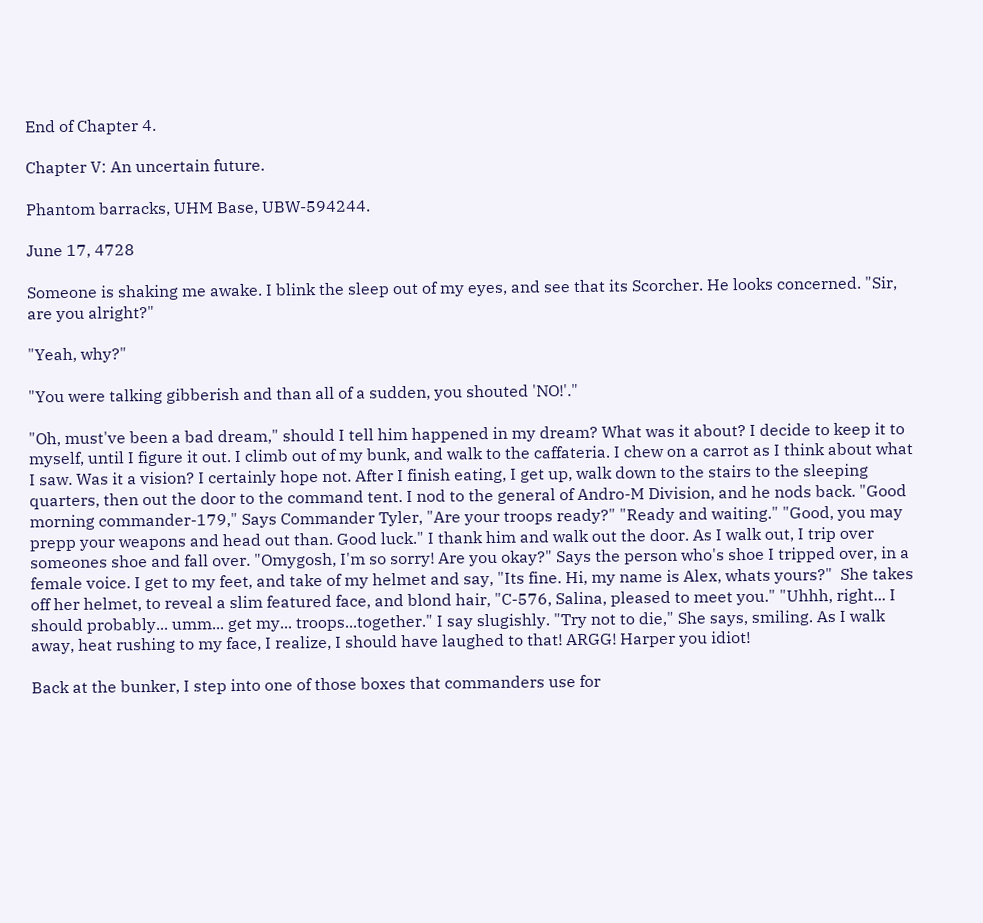End of Chapter 4.

Chapter V: An uncertain future.

Phantom barracks, UHM Base, UBW-594244.

June 17, 4728

Someone is shaking me awake. I blink the sleep out of my eyes, and see that its Scorcher. He looks concerned. "Sir, are you alright?"

"Yeah, why?"

"You were talking gibberish and than all of a sudden, you shouted 'NO!'."

"Oh, must've been a bad dream," should I tell him happened in my dream? What was it about? I decide to keep it to myself, until I figure it out. I climb out of my bunk, and walk to the caffateria. I chew on a carrot as I think about what I saw. Was it a vision? I certainly hope not. After I finish eating, I get up, walk down to the stairs to the sleeping quarters, then out the door to the command tent. I nod to the general of Andro-M Division, and he nods back. "Good morning commander-179," Says Commander Tyler, "Are your troops ready?" "Ready and waiting." "Good, you may prepp your weapons and head out than. Good luck." I thank him and walk out the door. As I walk out, I trip over someones shoe and fall over. "Omygosh, I'm so sorry! Are you okay?" Says the person who's shoe I tripped over, in a female voice. I get to my feet, and take of my helmet and say, "Its fine. Hi, my name is Alex, whats yours?"  She takes off her helmet, to reveal a slim featured face, and blond hair, "C-576, Salina, pleased to meet you." "Uhhh, right... I should probably... umm... get my... troops...together." I say slugishly. "Try not to die," She says, smiling. As I walk away, heat rushing to my face, I realize, I should have laughed to that! ARGG! Harper you idiot!

Back at the bunker, I step into one of those boxes that commanders use for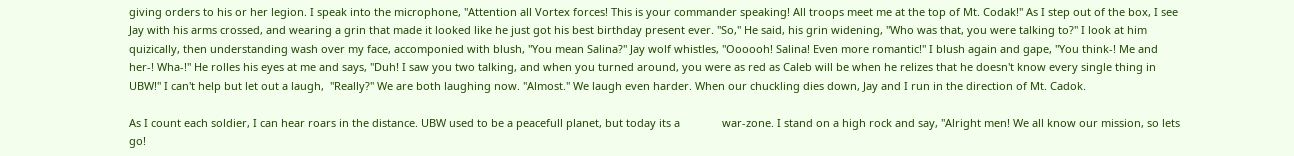giving orders to his or her legion. I speak into the microphone, "Attention all Vortex forces! This is your commander speaking! All troops meet me at the top of Mt. Codak!" As I step out of the box, I see Jay with his arms crossed, and wearing a grin that made it looked like he just got his best birthday present ever. "So," He said, his grin widening, "Who was that, you were talking to?" I look at him quizically, then understanding wash over my face, accomponied with blush, "You mean Salina?" Jay wolf whistles, "Oooooh! Salina! Even more romantic!" I blush again and gape, "You think-! Me and her-! Wha-!" He rolles his eyes at me and says, "Duh! I saw you two talking, and when you turned around, you were as red as Caleb will be when he relizes that he doesn't know every single thing in UBW!" I can't help but let out a laugh,  "Really?" We are both laughing now. "Almost." We laugh even harder. When our chuckling dies down, Jay and I run in the direction of Mt. Cadok.

As I count each soldier, I can hear roars in the distance. UBW used to be a peacefull planet, but today its a              war-zone. I stand on a high rock and say, "Alright men! We all know our mission, so lets go!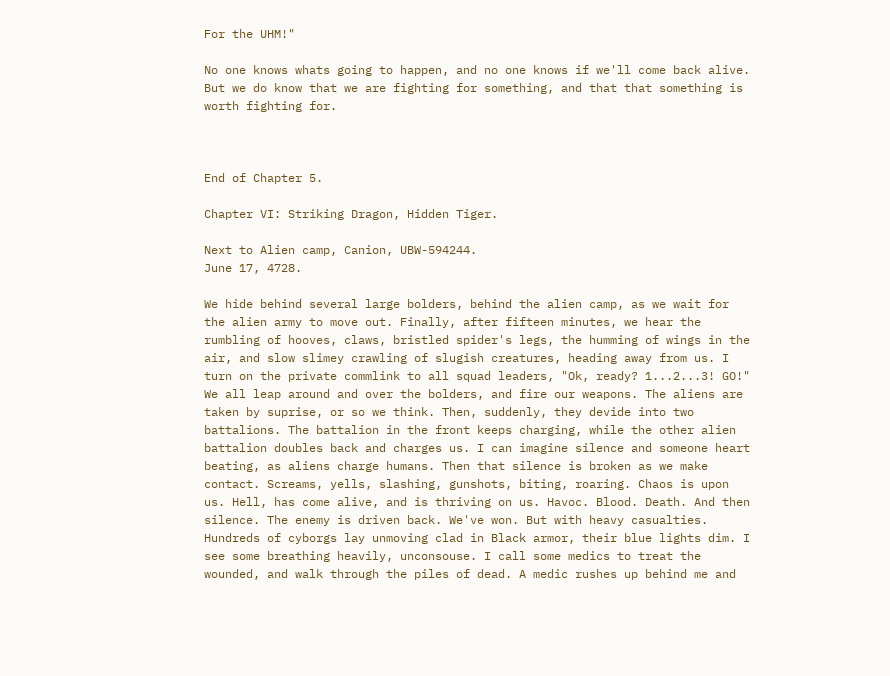For the UHM!"

No one knows whats going to happen, and no one knows if we'll come back alive. But we do know that we are fighting for something, and that that something is worth fighting for.



End of Chapter 5.

Chapter VI: Striking Dragon, Hidden Tiger.

Next to Alien camp, Canion, UBW-594244.                                                                                                                                                 June 17, 4728.

We hide behind several large bolders, behind the alien camp, as we wait for the alien army to move out. Finally, after fifteen minutes, we hear the rumbling of hooves, claws, bristled spider's legs, the humming of wings in the air, and slow slimey crawling of slugish creatures, heading away from us. I turn on the private commlink to all squad leaders, "Ok, ready? 1...2...3! GO!" We all leap around and over the bolders, and fire our weapons. The aliens are taken by suprise, or so we think. Then, suddenly, they devide into two battalions. The battalion in the front keeps charging, while the other alien battalion doubles back and charges us. I can imagine silence and someone heart beating, as aliens charge humans. Then that silence is broken as we make contact. Screams, yells, slashing, gunshots, biting, roaring. Chaos is upon us. Hell, has come alive, and is thriving on us. Havoc. Blood. Death. And then silence. The enemy is driven back. We've won. But with heavy casualties. Hundreds of cyborgs lay unmoving clad in Black armor, their blue lights dim. I see some breathing heavily, unconsouse. I call some medics to treat the wounded, and walk through the piles of dead. A medic rushes up behind me and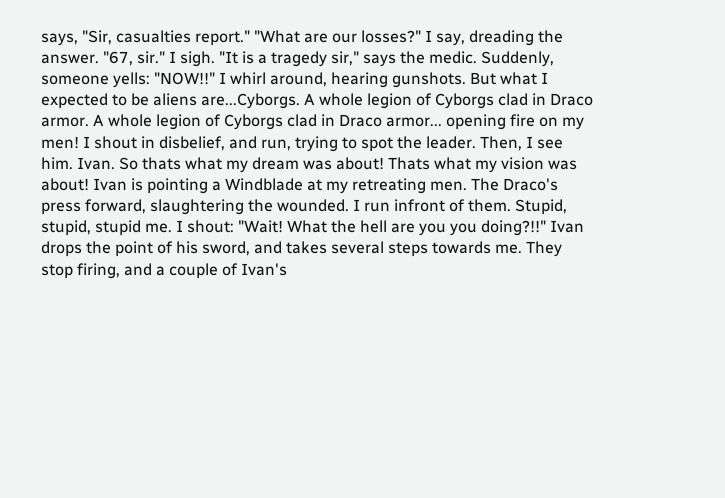says, "Sir, casualties report." "What are our losses?" I say, dreading the answer. "67, sir." I sigh. "It is a tragedy sir," says the medic. Suddenly, someone yells: "NOW!!" I whirl around, hearing gunshots. But what I expected to be aliens are...Cyborgs. A whole legion of Cyborgs clad in Draco armor. A whole legion of Cyborgs clad in Draco armor... opening fire on my men! I shout in disbelief, and run, trying to spot the leader. Then, I see him. Ivan. So thats what my dream was about! Thats what my vision was about! Ivan is pointing a Windblade at my retreating men. The Draco's press forward, slaughtering the wounded. I run infront of them. Stupid, stupid, stupid me. I shout: "Wait! What the hell are you you doing?!!" Ivan drops the point of his sword, and takes several steps towards me. They stop firing, and a couple of Ivan's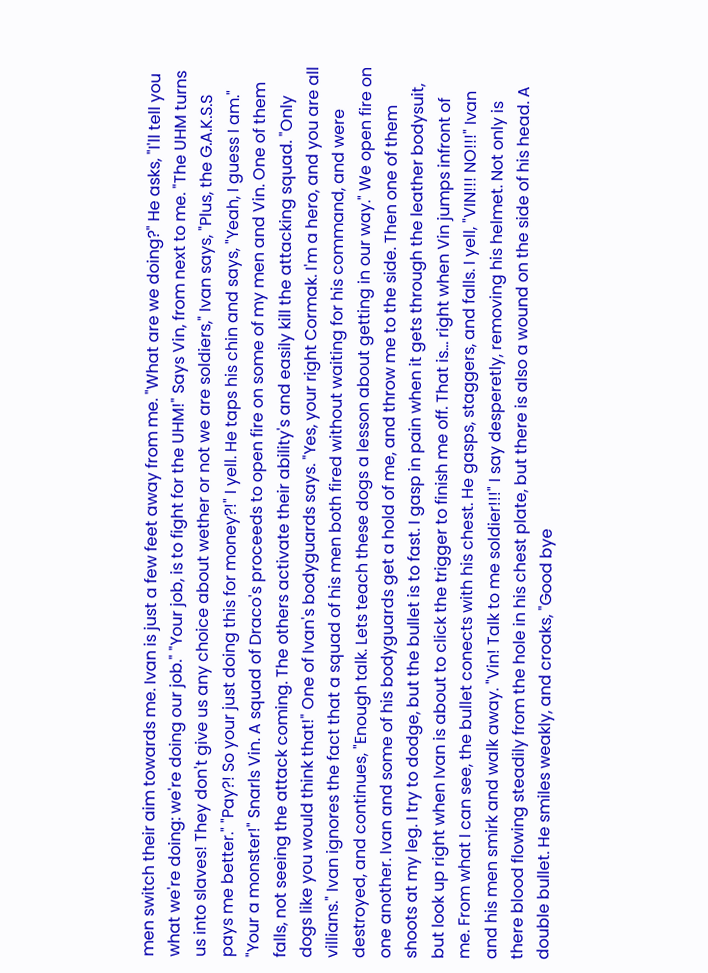men switch their aim towards me. Ivan is just a few feet away from me. "What are we doing?" He asks, "I'll tell you what we're doing: we're doing our job." "Your job, is to fight for the UHM!" Says Vin, from next to me. "The UHM turns us into slaves! They don't give us any choice about wether or not we are soldiers," Ivan says, "Plus, the G.A.K.S.S pays me better." "Pay?! So your just doing this for money?!" I yell. He taps his chin and says, "Yeah, I guess I am." "Your a monster!" Snarls Vin. A squad of Draco's proceeds to open fire on some of my men and Vin. One of them falls, not seeing the attack coming. The others activate their ability's and easily kill the attacking squad. "Only dogs like you would think that!" One of Ivan's bodyguards says. "Yes, your right Cormak. I'm a hero, and you are all villians." Ivan ignores the fact that a squad of his men both fired without waiting for his command, and were destroyed, and continues, "Enough talk. Lets teach these dogs a lesson about getting in our way." We open fire on one another. Ivan and some of his bodyguards get a hold of me, and throw me to the side. Then one of them shoots at my leg. I try to dodge, but the bullet is to fast. I gasp in pain when it gets through the leather bodysuit, but look up right when Ivan is about to click the trigger to finish me off. That is... right when Vin jumps infront of me. From what I can see, the bullet conects with his chest. He gasps, staggers, and falls. I yell, "VIN!!! NO!!!" Ivan and his men smirk and walk away. "Vin! Talk to me soldier!!!" I say desperetly, removing his helmet. Not only is there blood flowing steadily from the hole in his chest plate, but there is also a wound on the side of his head. A double bullet. He smiles weakly, and croaks, "Good bye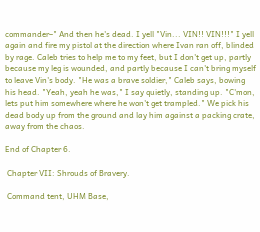commander–" And then he's dead. I yell "Vin... VIN!! VIN!!!" I yell again and fire my pistol at the direction where Ivan ran off, blinded by rage. Caleb tries to help me to my feet, but I don't get up, partly because my leg is wounded, and partly because I can't bring myself to leave Vin's body. "He was a brave soldier," Caleb says, bowing his head. "Yeah, yeah he was," I say quietly, standing up. "C'mon, lets put him somewhere where he won't get trampled." We pick his dead body up from the ground and lay him against a packing crate, away from the chaos.

End of Chapter 6.

 Chapter VII: Shrouds of Bravery.

 Command tent, UHM Base,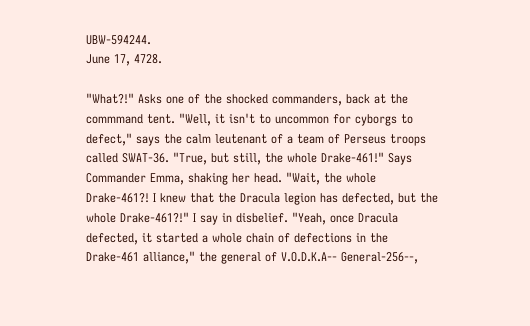UBW-594244.                                                                                                                                                        June 17, 4728.

"What?!" Asks one of the shocked commanders, back at the commmand tent. "Well, it isn't to uncommon for cyborgs to defect," says the calm leutenant of a team of Perseus troops called SWAT-36. "True, but still, the whole Drake-461!" Says Commander Emma, shaking her head. "Wait, the whole Drake-461?! I knew that the Dracula legion has defected, but the whole Drake-461?!" I say in disbelief. "Yeah, once Dracula defected, it started a whole chain of defections in the Drake-461 alliance," the general of V.O.D.K.A-- General-256--,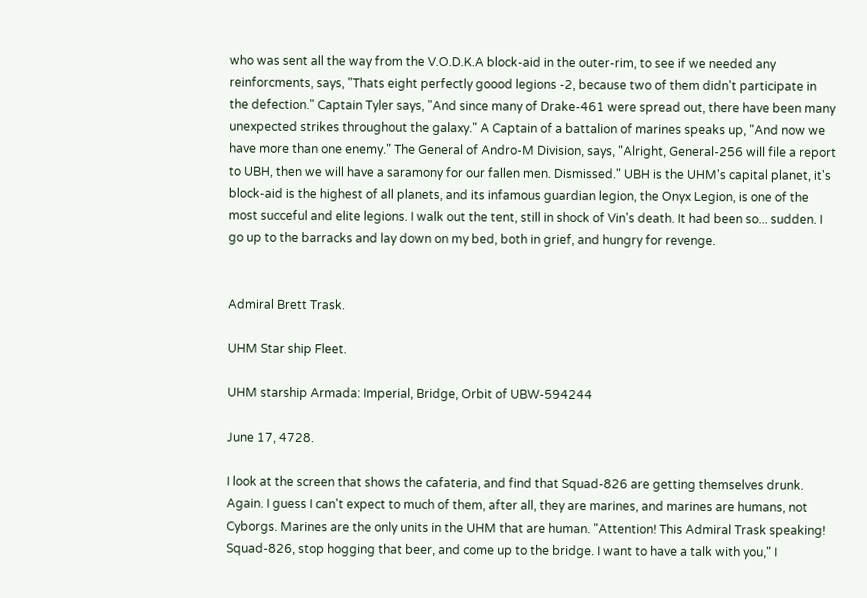who was sent all the way from the V.O.D.K.A block-aid in the outer-rim, to see if we needed any reinforcments, says, "Thats eight perfectly goood legions -2, because two of them didn't participate in the defection." Captain Tyler says, "And since many of Drake-461 were spread out, there have been many unexpected strikes throughout the galaxy." A Captain of a battalion of marines speaks up, "And now we have more than one enemy." The General of Andro-M Division, says, "Alright, General-256 will file a report to UBH, then we will have a saramony for our fallen men. Dismissed." UBH is the UHM's capital planet, it's block-aid is the highest of all planets, and its infamous guardian legion, the Onyx Legion, is one of the most succeful and elite legions. I walk out the tent, still in shock of Vin's death. It had been so... sudden. I go up to the barracks and lay down on my bed, both in grief, and hungry for revenge.


Admiral Brett Trask.

UHM Star ship Fleet.

UHM starship Armada: Imperial, Bridge, Orbit of UBW-594244

June 17, 4728.

I look at the screen that shows the cafateria, and find that Squad-826 are getting themselves drunk. Again. I guess I can't expect to much of them, after all, they are marines, and marines are humans, not Cyborgs. Marines are the only units in the UHM that are human. "Attention! This Admiral Trask speaking! Squad-826, stop hogging that beer, and come up to the bridge. I want to have a talk with you," I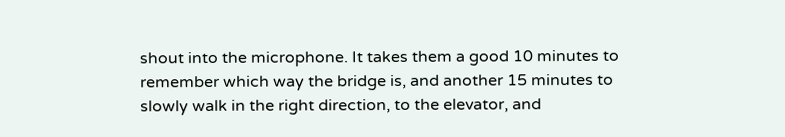shout into the microphone. It takes them a good 10 minutes to remember which way the bridge is, and another 15 minutes to slowly walk in the right direction, to the elevator, and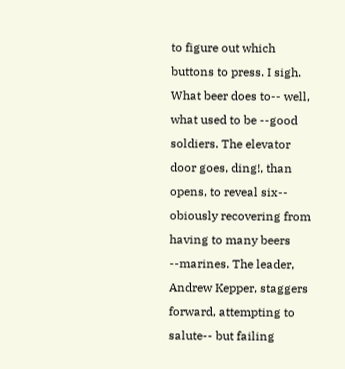to figure out which buttons to press. I sigh. What beer does to-- well, what used to be --good soldiers. The elevator door goes, ding!, than opens, to reveal six-- obiously recovering from having to many beers --marines. The leader, Andrew Kepper, staggers forward, attempting to salute-- but failing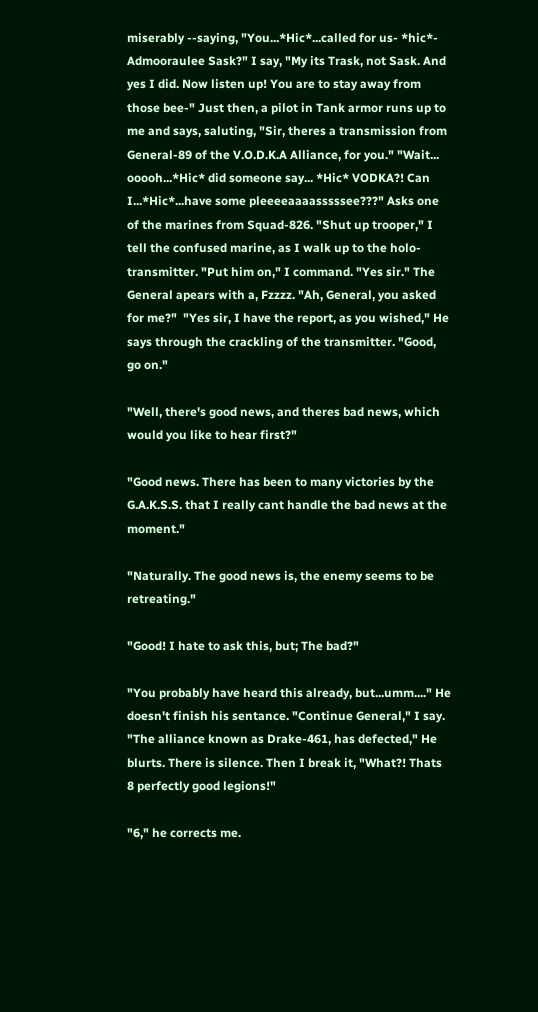miserably --saying, "You...*Hic*...called for us- *hic*-  Admooraulee Sask?" I say, "My its Trask, not Sask. And yes I did. Now listen up! You are to stay away from those bee-" Just then, a pilot in Tank armor runs up to me and says, saluting, "Sir, theres a transmission from General-89 of the V.O.D.K.A Alliance, for you." "Wait... ooooh...*Hic* did someone say... *Hic* VODKA?! Can I...*Hic*...have some pleeeeaaaasssssee???" Asks one of the marines from Squad-826. "Shut up trooper," I tell the confused marine, as I walk up to the holo-transmitter. "Put him on," I command. "Yes sir." The General apears with a, Fzzzz. "Ah, General, you asked for me?"  "Yes sir, I have the report, as you wished," He says through the crackling of the transmitter. "Good, go on."

"Well, there's good news, and theres bad news, which would you like to hear first?"

"Good news. There has been to many victories by the G.A.K.S.S. that I really cant handle the bad news at the moment."

"Naturally. The good news is, the enemy seems to be retreating."

"Good! I hate to ask this, but; The bad?"

"You probably have heard this already, but...umm...." He doesn't finish his sentance. "Continue General," I say. "The alliance known as Drake-461, has defected," He blurts. There is silence. Then I break it, "What?! Thats 8 perfectly good legions!"

"6," he corrects me.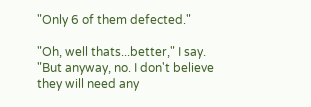"Only 6 of them defected."

"Oh, well thats...better," I say. "But anyway, no. I don't believe they will need any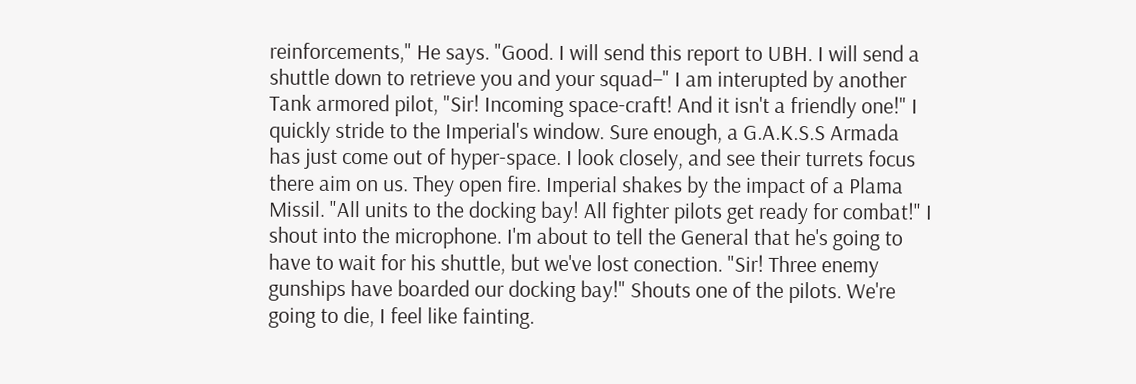reinforcements," He says. "Good. I will send this report to UBH. I will send a shuttle down to retrieve you and your squad–" I am interupted by another Tank armored pilot, "Sir! Incoming space-craft! And it isn't a friendly one!" I quickly stride to the Imperial's window. Sure enough, a G.A.K.S.S Armada has just come out of hyper-space. I look closely, and see their turrets focus there aim on us. They open fire. Imperial shakes by the impact of a Plama Missil. "All units to the docking bay! All fighter pilots get ready for combat!" I shout into the microphone. I'm about to tell the General that he's going to have to wait for his shuttle, but we've lost conection. "Sir! Three enemy gunships have boarded our docking bay!" Shouts one of the pilots. We're going to die, I feel like fainting.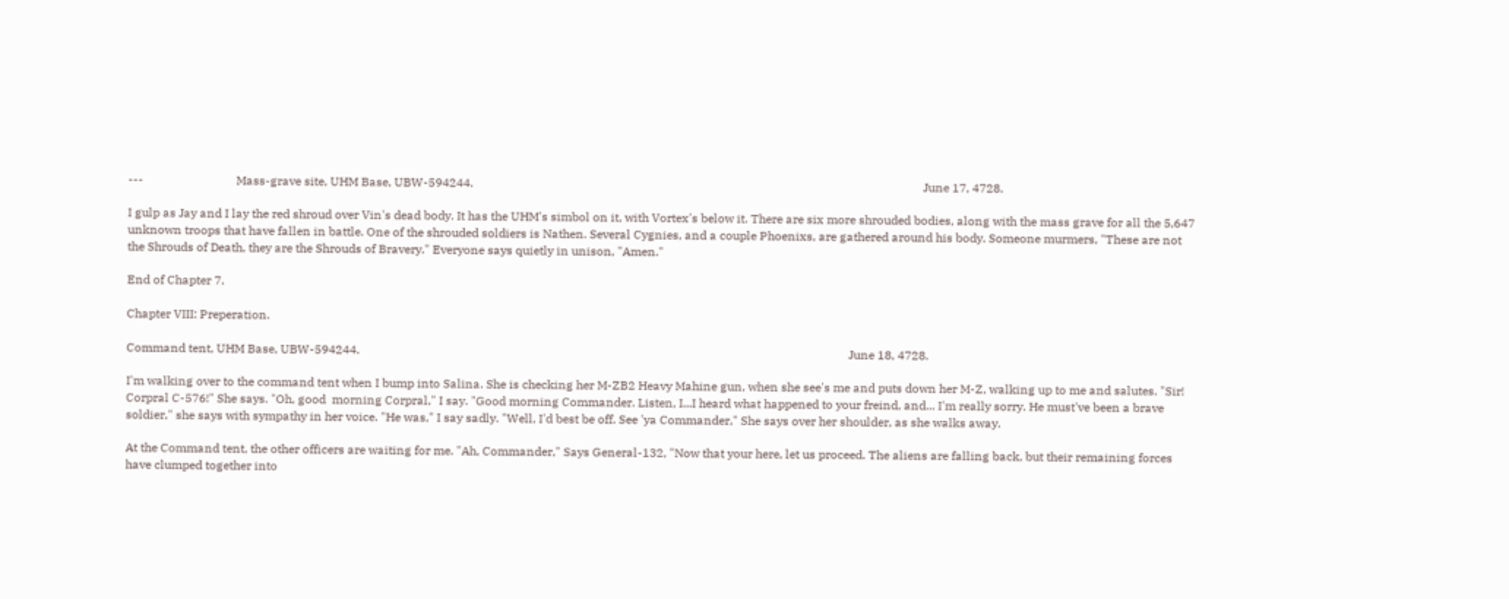---                               Mass-grave site, UHM Base, UBW-594244.                                                                                                                                                      June 17, 4728.

I gulp as Jay and I lay the red shroud over Vin's dead body. It has the UHM's simbol on it, with Vortex's below it. There are six more shrouded bodies, along with the mass grave for all the 5,647 unknown troops that have fallen in battle. One of the shrouded soldiers is Nathen. Several Cygnies, and a couple Phoenixs, are gathered around his body. Someone murmers, "These are not the Shrouds of Death, they are the Shrouds of Bravery." Everyone says quietly in unison, "Amen."

End of Chapter 7.

Chapter VIII: Preperation.

Command tent, UHM Base, UBW-594244.                                                                                                                                                                   June 18, 4728.

I'm walking over to the command tent when I bump into Salina. She is checking her M-ZB2 Heavy Mahine gun, when she see's me and puts down her M-Z, walking up to me and salutes. "Sir! Corpral C-576!" She says. "Oh, good  morning Corpral," I say. "Good morning Commander. Listen, I...I heard what happened to your freind, and... I'm really sorry. He must've been a brave soldier," she says with sympathy in her voice. "He was," I say sadly. "Well, I'd best be off. See 'ya Commander," She says over her shoulder, as she walks away.

At the Command tent, the other officers are waiting for me. "Ah, Commander," Says General-132, "Now that your here, let us proceed. The aliens are falling back, but their remaining forces have clumped together into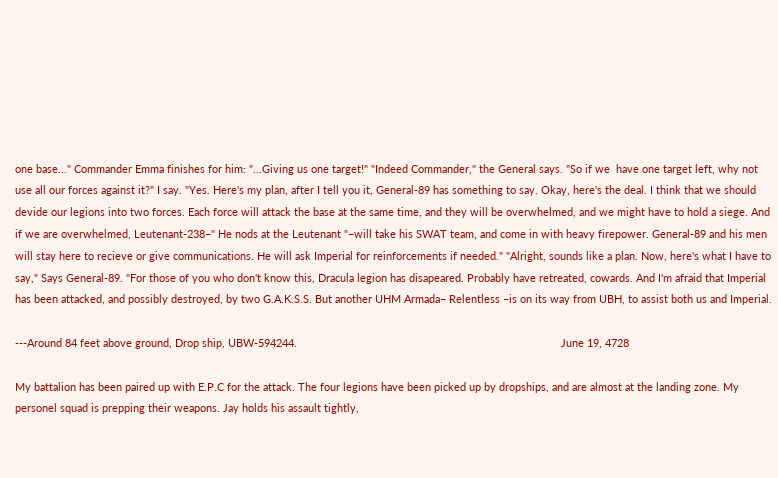one base..." Commander Emma finishes for him: "...Giving us one target!" "Indeed Commander," the General says. "So if we  have one target left, why not use all our forces against it?" I say. "Yes. Here's my plan, after I tell you it, General-89 has something to say. Okay, here's the deal. I think that we should devide our legions into two forces. Each force will attack the base at the same time, and they will be overwhelmed, and we might have to hold a siege. And if we are overwhelmed, Leutenant-238–" He nods at the Leutenant "–will take his SWAT team, and come in with heavy firepower. General-89 and his men will stay here to recieve or give communications. He will ask Imperial for reinforcements if needed." "Alright, sounds like a plan. Now, here's what I have to say," Says General-89. "For those of you who don't know this, Dracula legion has disapeared. Probably have retreated, cowards. And I'm afraid that Imperial has been attacked, and possibly destroyed, by two G.A.K.S.S. But another UHM Armada– Relentless –is on its way from UBH, to assist both us and Imperial.

---Around 84 feet above ground, Drop ship, UBW-594244.                                                                                        June 19, 4728

My battalion has been paired up with E.P.C for the attack. The four legions have been picked up by dropships, and are almost at the landing zone. My personel squad is prepping their weapons. Jay holds his assault tightly,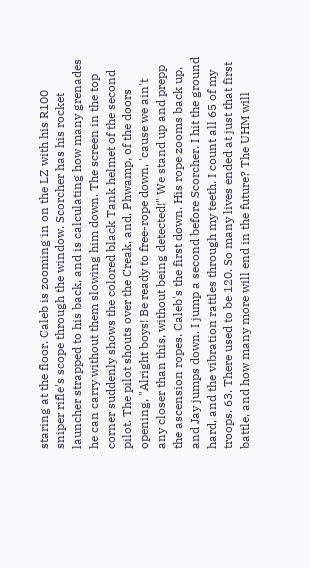staring at the floor. Caleb is zooming in on the LZ with his R100 sniper rifle's scope through the window. Scorcher has his rocket launcher strapped to his back, and is calculating how many grenades he can carry without them slowing him down. The screen in the top corner suddenly shows the colored black Tank helmet of the second pilot. The pilot shouts over the Creak, and, Phwamp, of the doors opening, "Alright boys! Be ready to free-rope down, 'cause we ain't any closer than this, without being detected!" We stand up and prepp the ascension ropes. Caleb's the first down. His rope zooms back up, and Jay jumps down. I jump a second before Scorcher. I hit the ground hard, and the vibration rattles through my teeth. I count all 65 of my troops. 63. There used to be 120. So many lives ended at just that first battle, and how many more will end in the future? The UHM will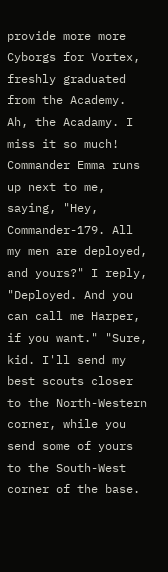provide more more Cyborgs for Vortex, freshly graduated from the Academy. Ah, the Acadamy. I miss it so much! Commander Emma runs up next to me, saying, "Hey, Commander-179. All my men are deployed, and yours?" I reply, "Deployed. And you can call me Harper, if you want." "Sure, kid. I'll send my best scouts closer to the North-Western corner, while you send some of yours to the South-West corner of the base.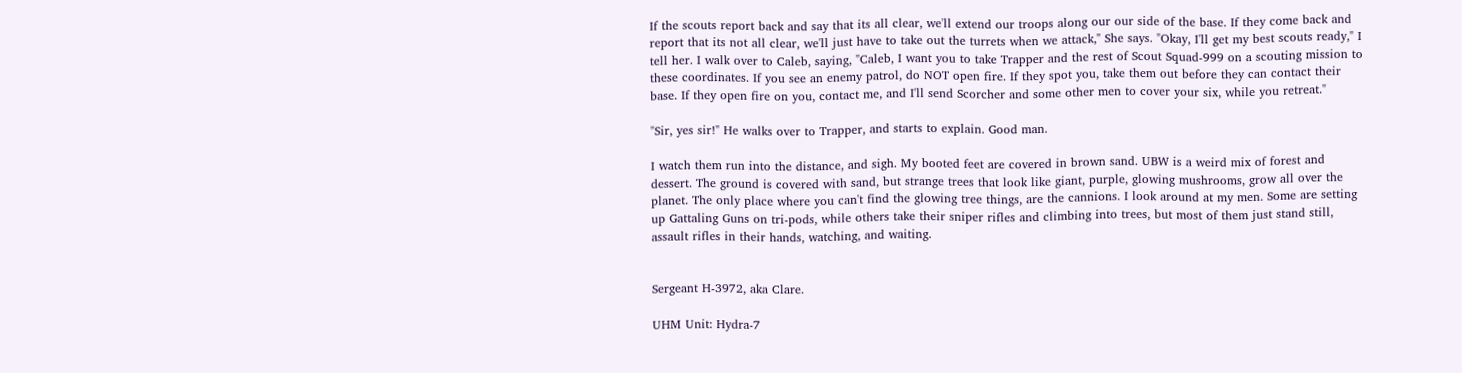If the scouts report back and say that its all clear, we'll extend our troops along our our side of the base. If they come back and report that its not all clear, we'll just have to take out the turrets when we attack," She says. "Okay, I'll get my best scouts ready," I tell her. I walk over to Caleb, saying, "Caleb, I want you to take Trapper and the rest of Scout Squad-999 on a scouting mission to these coordinates. If you see an enemy patrol, do NOT open fire. If they spot you, take them out before they can contact their base. If they open fire on you, contact me, and I'll send Scorcher and some other men to cover your six, while you retreat."

"Sir, yes sir!" He walks over to Trapper, and starts to explain. Good man.

I watch them run into the distance, and sigh. My booted feet are covered in brown sand. UBW is a weird mix of forest and dessert. The ground is covered with sand, but strange trees that look like giant, purple, glowing mushrooms, grow all over the planet. The only place where you can't find the glowing tree things, are the cannions. I look around at my men. Some are setting up Gattaling Guns on tri-pods, while others take their sniper rifles and climbing into trees, but most of them just stand still, assault rifles in their hands, watching, and waiting.


Sergeant H-3972, aka Clare.

UHM Unit: Hydra-7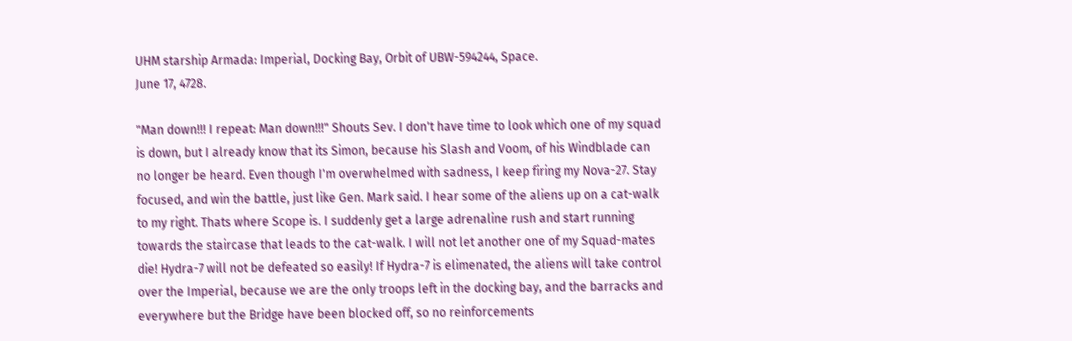UHM starship Armada: Imperial, Docking Bay, Orbit of UBW-594244, Space.                                                                  June 17, 4728.

"Man down!!! I repeat: Man down!!!" Shouts Sev. I don't have time to look which one of my squad is down, but I already know that its Simon, because his Slash and Voom, of his Windblade can no longer be heard. Even though I'm overwhelmed with sadness, I keep firing my Nova-27. Stay focused, and win the battle, just like Gen. Mark said. I hear some of the aliens up on a cat-walk to my right. Thats where Scope is. I suddenly get a large adrenaline rush and start running towards the staircase that leads to the cat-walk. I will not let another one of my Squad-mates die! Hydra-7 will not be defeated so easily! If Hydra-7 is elimenated, the aliens will take control over the Imperial, because we are the only troops left in the docking bay, and the barracks and everywhere but the Bridge have been blocked off, so no reinforcements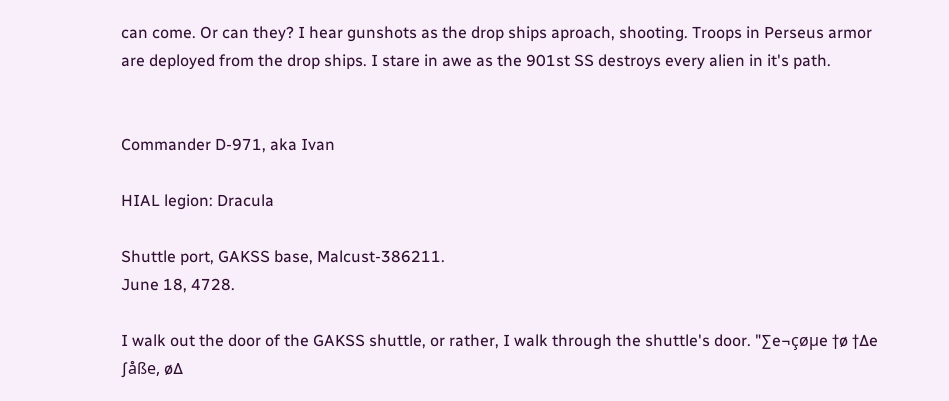can come. Or can they? I hear gunshots as the drop ships aproach, shooting. Troops in Perseus armor are deployed from the drop ships. I stare in awe as the 901st SS destroys every alien in it's path.


Commander D-971, aka Ivan

HIAL legion: Dracula

Shuttle port, GAKSS base, Malcust-386211.                                                                                                                        June 18, 4728.

I walk out the door of the GAKSS shuttle, or rather, I walk through the shuttle's door. "∑e¬çøµe †ø †∆e ∫åße, ø∆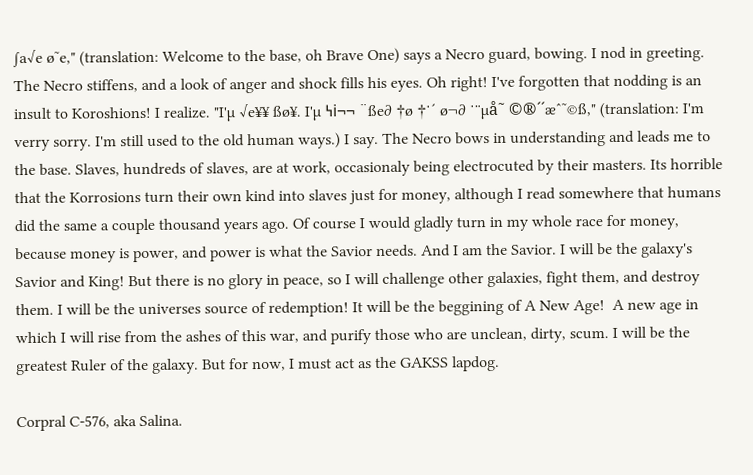∫a√e ø˜e," (translation: Welcome to the base, oh Brave One) says a Necro guard, bowing. I nod in greeting. The Necro stiffens, and a look of anger and shock fills his eyes. Oh right! I've forgotten that nodding is an insult to Koroshions! I realize. "I'µ √e¥¥ ßø¥. I'µ ߆i¬¬ ¨ße∂ †ø †˙´ ø¬∂ ˙¨µå˜ ©®´´æˆ˜©ß," (translation: I'm verry sorry. I'm still used to the old human ways.) I say. The Necro bows in understanding and leads me to the base. Slaves, hundreds of slaves, are at work, occasionaly being electrocuted by their masters. Its horrible that the Korrosions turn their own kind into slaves just for money, although I read somewhere that humans did the same a couple thousand years ago. Of course I would gladly turn in my whole race for money, because money is power, and power is what the Savior needs. And I am the Savior. I will be the galaxy's Savior and King! But there is no glory in peace, so I will challenge other galaxies, fight them, and destroy them. I will be the universes source of redemption! It will be the beggining of A New Age!  A new age in which I will rise from the ashes of this war, and purify those who are unclean, dirty, scum. I will be the greatest Ruler of the galaxy. But for now, I must act as the GAKSS lapdog.

Corpral C-576, aka Salina.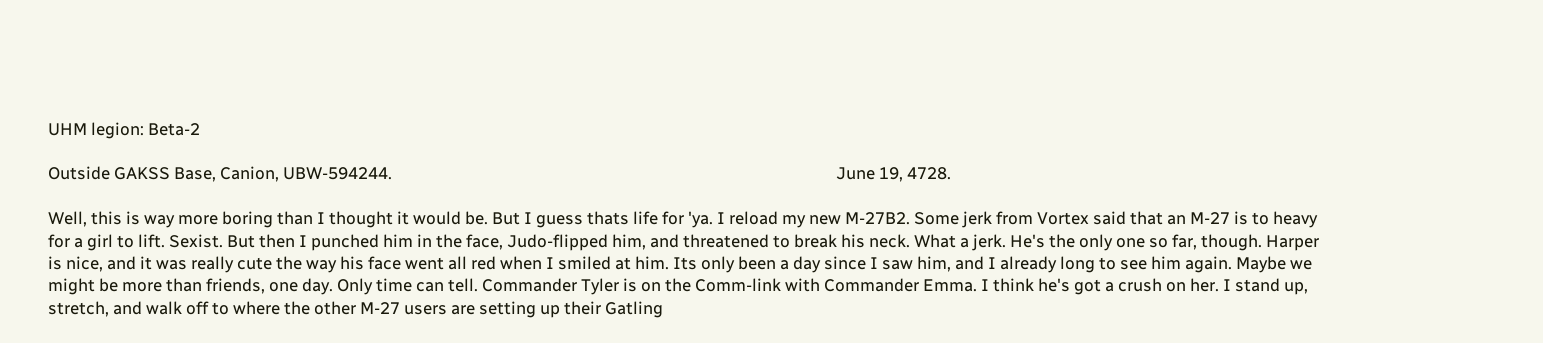UHM legion: Beta-2

Outside GAKSS Base, Canion, UBW-594244.                                                                                                               June 19, 4728.

Well, this is way more boring than I thought it would be. But I guess thats life for 'ya. I reload my new M-27B2. Some jerk from Vortex said that an M-27 is to heavy for a girl to lift. Sexist. But then I punched him in the face, Judo-flipped him, and threatened to break his neck. What a jerk. He's the only one so far, though. Harper is nice, and it was really cute the way his face went all red when I smiled at him. Its only been a day since I saw him, and I already long to see him again. Maybe we might be more than friends, one day. Only time can tell. Commander Tyler is on the Comm-link with Commander Emma. I think he's got a crush on her. I stand up, stretch, and walk off to where the other M-27 users are setting up their Gatling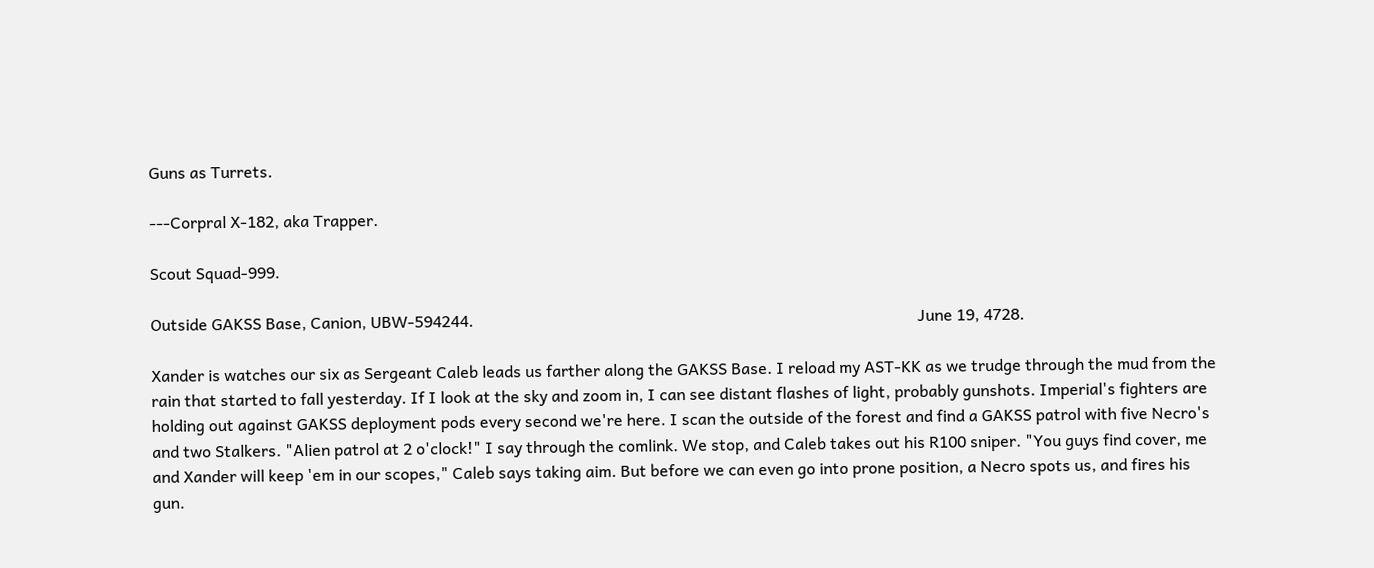Guns as Turrets.

---Corpral X-182, aka Trapper.

Scout Squad-999.

Outside GAKSS Base, Canion, UBW-594244.                                                                                                               June 19, 4728.

Xander is watches our six as Sergeant Caleb leads us farther along the GAKSS Base. I reload my AST-KK as we trudge through the mud from the rain that started to fall yesterday. If I look at the sky and zoom in, I can see distant flashes of light, probably gunshots. Imperial's fighters are holding out against GAKSS deployment pods every second we're here. I scan the outside of the forest and find a GAKSS patrol with five Necro's and two Stalkers. "Alien patrol at 2 o'clock!" I say through the comlink. We stop, and Caleb takes out his R100 sniper. "You guys find cover, me and Xander will keep 'em in our scopes," Caleb says taking aim. But before we can even go into prone position, a Necro spots us, and fires his gun.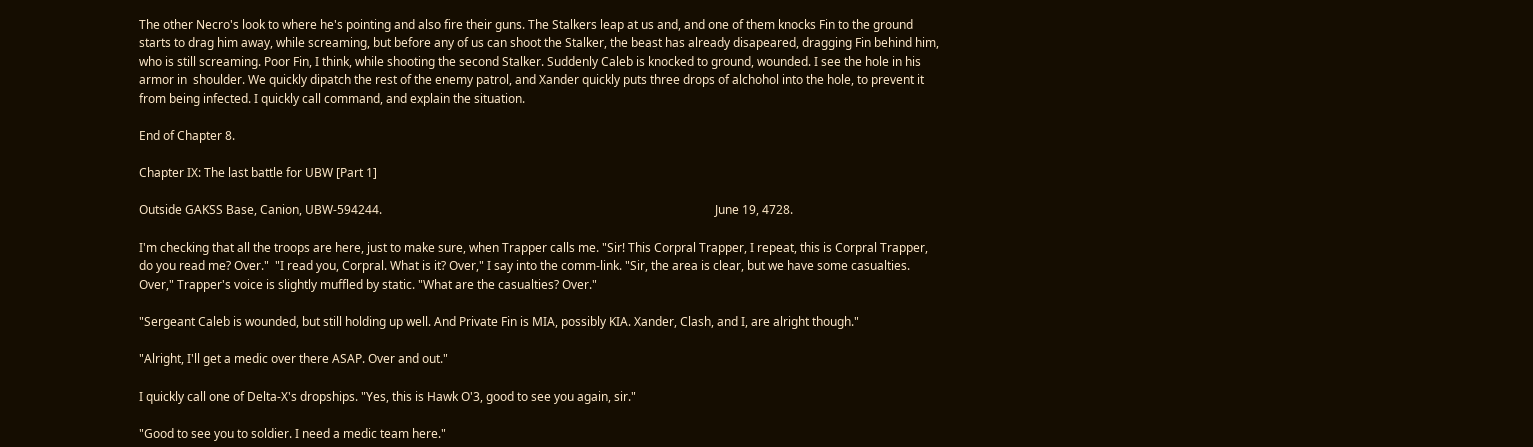The other Necro's look to where he's pointing and also fire their guns. The Stalkers leap at us and, and one of them knocks Fin to the ground starts to drag him away, while screaming, but before any of us can shoot the Stalker, the beast has already disapeared, dragging Fin behind him, who is still screaming. Poor Fin, I think, while shooting the second Stalker. Suddenly Caleb is knocked to ground, wounded. I see the hole in his armor in  shoulder. We quickly dipatch the rest of the enemy patrol, and Xander quickly puts three drops of alchohol into the hole, to prevent it from being infected. I quickly call command, and explain the situation.

End of Chapter 8.

Chapter IX: The last battle for UBW [Part 1]

Outside GAKSS Base, Canion, UBW-594244.                                                                                                               June 19, 4728.

I'm checking that all the troops are here, just to make sure, when Trapper calls me. "Sir! This Corpral Trapper, I repeat, this is Corpral Trapper, do you read me? Over."  "I read you, Corpral. What is it? Over," I say into the comm-link. "Sir, the area is clear, but we have some casualties. Over," Trapper's voice is slightly muffled by static. "What are the casualties? Over."

"Sergeant Caleb is wounded, but still holding up well. And Private Fin is MIA, possibly KIA. Xander, Clash, and I, are alright though."

"Alright, I'll get a medic over there ASAP. Over and out."

I quickly call one of Delta-X's dropships. "Yes, this is Hawk O'3, good to see you again, sir."

"Good to see you to soldier. I need a medic team here."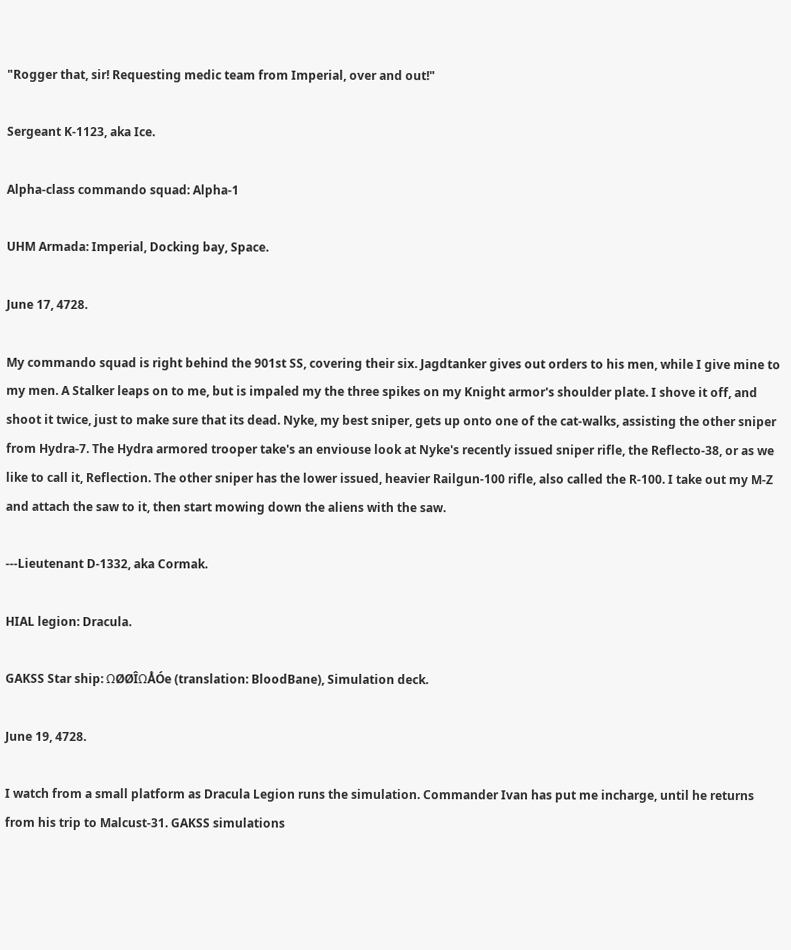"Rogger that, sir! Requesting medic team from Imperial, over and out!"

Sergeant K-1123, aka Ice.

Alpha-class commando squad: Alpha-1

UHM Armada: Imperial, Docking bay, Space.

June 17, 4728.

My commando squad is right behind the 901st SS, covering their six. Jagdtanker gives out orders to his men, while I give mine to my men. A Stalker leaps on to me, but is impaled my the three spikes on my Knight armor's shoulder plate. I shove it off, and shoot it twice, just to make sure that its dead. Nyke, my best sniper, gets up onto one of the cat-walks, assisting the other sniper from Hydra-7. The Hydra armored trooper take's an enviouse look at Nyke's recently issued sniper rifle, the Reflecto-38, or as we like to call it, Reflection. The other sniper has the lower issued, heavier Railgun-100 rifle, also called the R-100. I take out my M-Z and attach the saw to it, then start mowing down the aliens with the saw.

---Lieutenant D-1332, aka Cormak.

HIAL legion: Dracula.

GAKSS Star ship: ΩØØÎΩÅÓe (translation: BloodBane), Simulation deck.

June 19, 4728.

I watch from a small platform as Dracula Legion runs the simulation. Commander Ivan has put me incharge, until he returns from his trip to Malcust-31. GAKSS simulations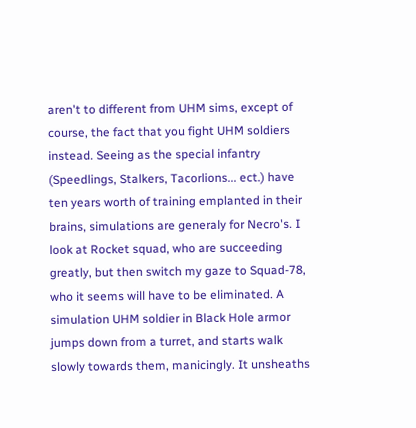aren't to different from UHM sims, except of course, the fact that you fight UHM soldiers instead. Seeing as the special infantry (Speedlings, Stalkers, Tacorlions... ect.) have ten years worth of training emplanted in their brains, simulations are generaly for Necro's. I look at Rocket squad, who are succeeding greatly, but then switch my gaze to Squad-78, who it seems will have to be eliminated. A simulation UHM soldier in Black Hole armor jumps down from a turret, and starts walk slowly towards them, manicingly. It unsheaths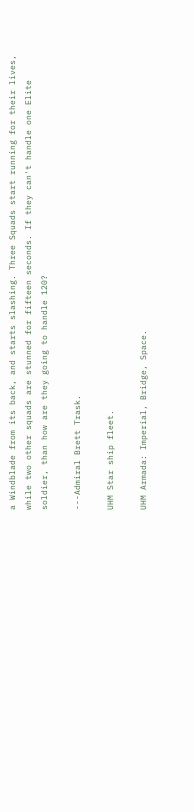a Windblade from its back, and starts slashing. Three Squads start running for their lives, while two other squads are stunned for fifteen seconds. If they can't handle one Elite soldier, than how are they going to handle 120?

---Admiral Brett Trask.

UHM Star ship fleet.

UHM Armada: Imperial, Bridge, Space.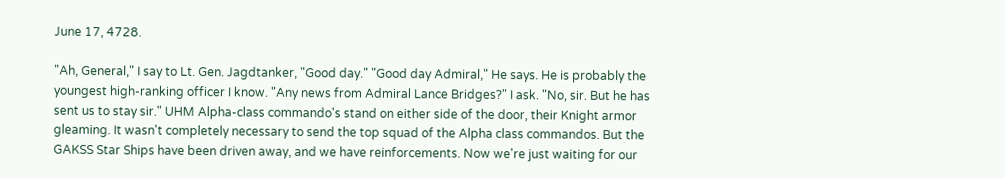June 17, 4728.

"Ah, General," I say to Lt. Gen. Jagdtanker, "Good day." "Good day Admiral," He says. He is probably the youngest high-ranking officer I know. "Any news from Admiral Lance Bridges?" I ask. "No, sir. But he has sent us to stay sir." UHM Alpha-class commando's stand on either side of the door, their Knight armor gleaming. It wasn't completely necessary to send the top squad of the Alpha class commandos. But the GAKSS Star Ships have been driven away, and we have reinforcements. Now we're just waiting for our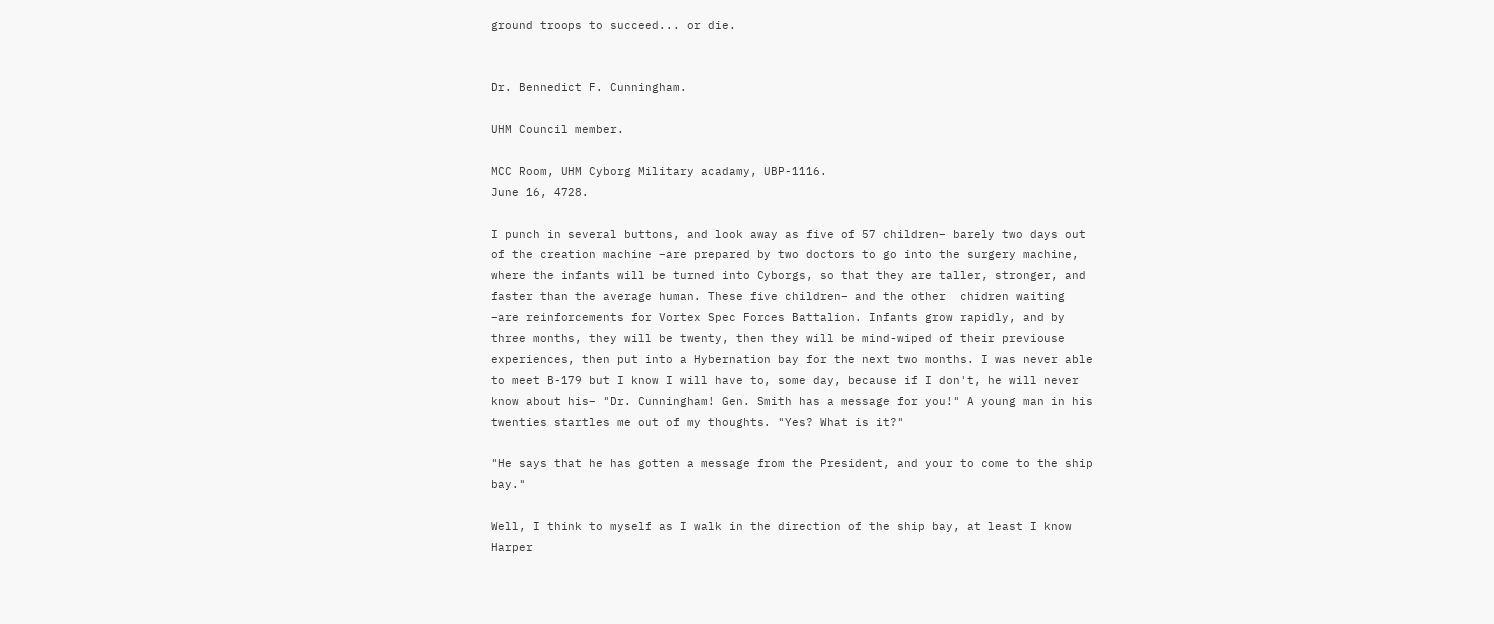ground troops to succeed... or die.


Dr. Bennedict F. Cunningham.

UHM Council member.

MCC Room, UHM Cyborg Military acadamy, UBP-1116.                                                                                         June 16, 4728.

I punch in several buttons, and look away as five of 57 children– barely two days out of the creation machine –are prepared by two doctors to go into the surgery machine, where the infants will be turned into Cyborgs, so that they are taller, stronger, and faster than the average human. These five children– and the other  chidren waiting –are reinforcements for Vortex Spec Forces Battalion. Infants grow rapidly, and by three months, they will be twenty, then they will be mind-wiped of their previouse experiences, then put into a Hybernation bay for the next two months. I was never able to meet B-179 but I know I will have to, some day, because if I don't, he will never know about his– "Dr. Cunningham! Gen. Smith has a message for you!" A young man in his twenties startles me out of my thoughts. "Yes? What is it?"

"He says that he has gotten a message from the President, and your to come to the ship bay."

Well, I think to myself as I walk in the direction of the ship bay, at least I know Harper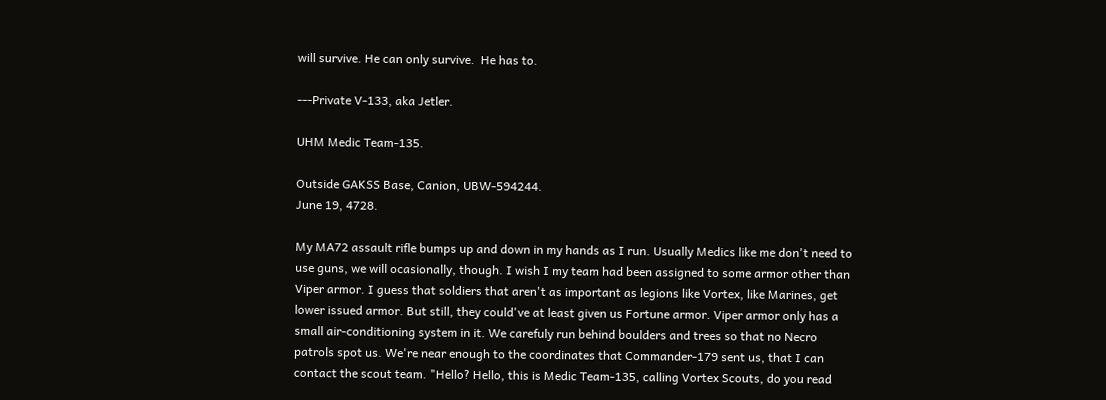will survive. He can only survive.  He has to.

---Private V-133, aka Jetler.

UHM Medic Team-135.

Outside GAKSS Base, Canion, UBW-594244.                                                                                                               June 19, 4728.

My MA72 assault rifle bumps up and down in my hands as I run. Usually Medics like me don't need to use guns, we will ocasionally, though. I wish I my team had been assigned to some armor other than Viper armor. I guess that soldiers that aren't as important as legions like Vortex, like Marines, get lower issued armor. But still, they could've at least given us Fortune armor. Viper armor only has a small air-conditioning system in it. We carefuly run behind boulders and trees so that no Necro patrols spot us. We're near enough to the coordinates that Commander-179 sent us, that I can contact the scout team. "Hello? Hello, this is Medic Team-135, calling Vortex Scouts, do you read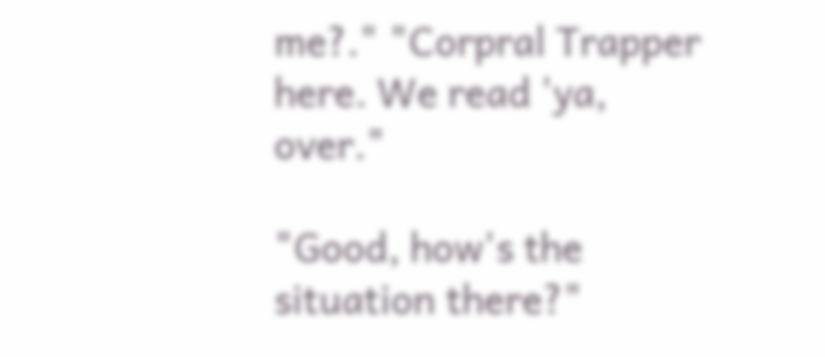me?." "Corpral Trapper here. We read 'ya, over."

"Good, how's the situation there?"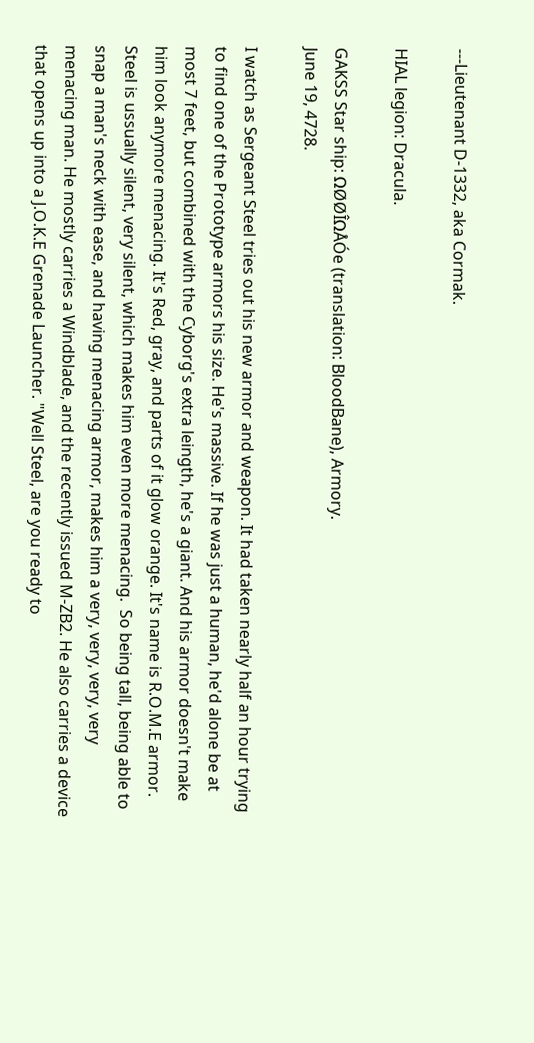---Lieutenant D-1332, aka Cormak.

HIAL legion: Dracula.

GAKSS Star ship: ΩØØÎΩÅÓe (translation: BloodBane), Armory.                                                                                 June 19, 4728.

I watch as Sergeant Steel tries out his new armor and weapon. It had taken nearly half an hour trying to find one of the Prototype armors his size. He's massive. If he was just a human, he'd alone be at most 7 feet, but combined with the Cyborg's extra leingth, he's a giant. And his armor doesn't make him look anymore menacing. It's Red, gray, and parts of it glow orange. It's name is R.O.M.E armor. Steel is ussually silent, very silent, which makes him even more menacing.  So being tall, being able to snap a man's neck with ease, and having menacing armor, makes him a very, very, very, very menacing man. He mostly carries a Windblade, and the recently issued M-ZB2. He also carries a device that opens up into a J.O.K.E Grenade Launcher. "Well Steel, are you ready to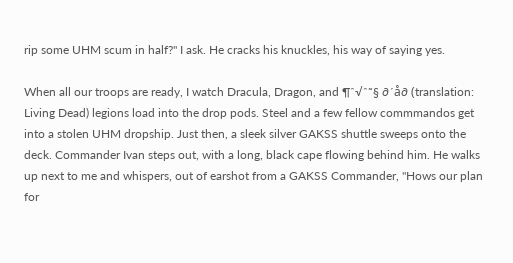rip some UHM scum in half?" I ask. He cracks his knuckles, his way of saying yes.

When all our troops are ready, I watch Dracula, Dragon, and ¶ˆ√ˆ˜§ ∂´å∂ (translation: Living Dead) legions load into the drop pods. Steel and a few fellow commmandos get into a stolen UHM dropship. Just then, a sleek silver GAKSS shuttle sweeps onto the deck. Commander Ivan steps out, with a long, black cape flowing behind him. He walks up next to me and whispers, out of earshot from a GAKSS Commander, "Hows our plan for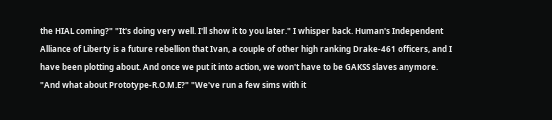the HIAL coming?" "It's doing very well. I'll show it to you later." I whisper back. Human's Independent Alliance of Liberty is a future rebellion that Ivan, a couple of other high ranking Drake-461 officers, and I have been plotting about. And once we put it into action, we won't have to be GAKSS slaves anymore. "And what about Prototype-R.O.M.E?" "We've run a few sims with it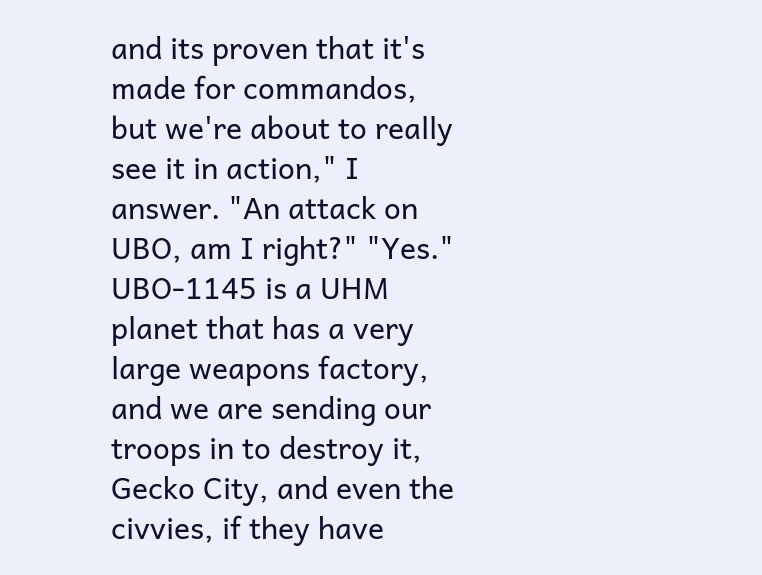and its proven that it's made for commandos, but we're about to really see it in action," I answer. "An attack on UBO, am I right?" "Yes." UBO-1145 is a UHM planet that has a very large weapons factory, and we are sending our troops in to destroy it, Gecko City, and even the civvies, if they have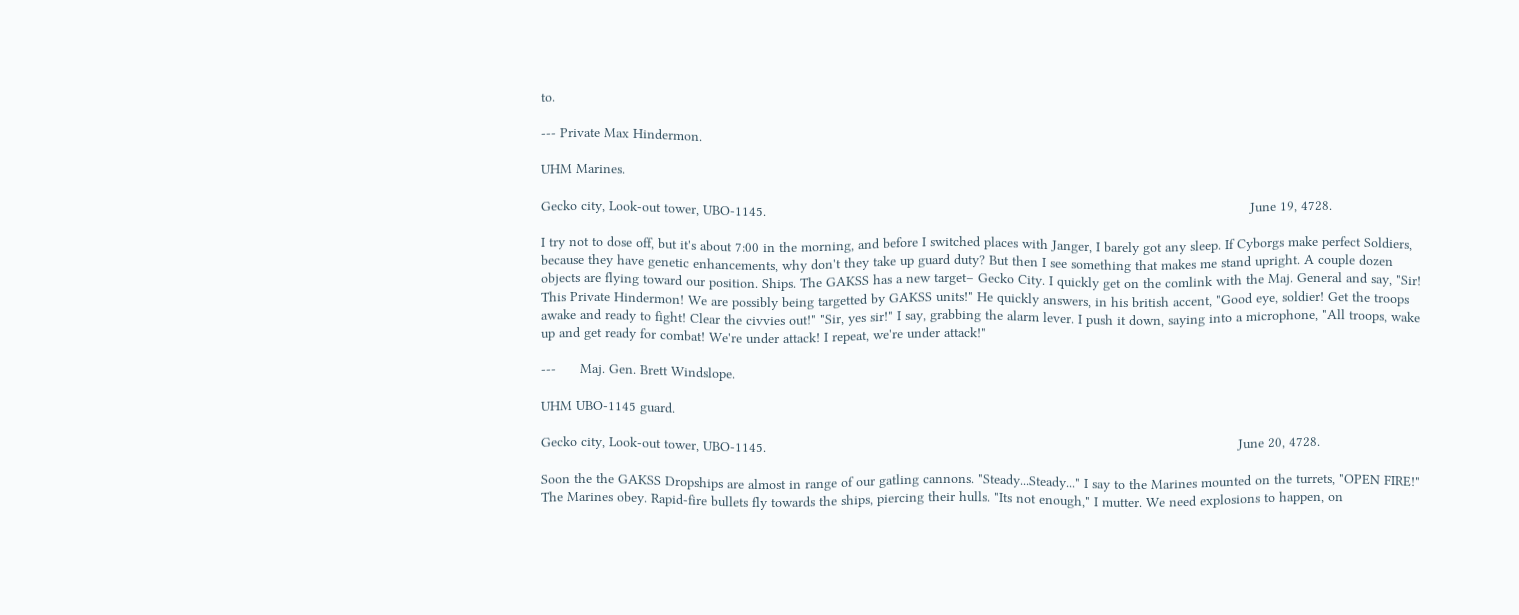to.

--- Private Max Hindermon.

UHM Marines.

Gecko city, Look-out tower, UBO-1145.                                                                                                                         June 19, 4728.

I try not to dose off, but it's about 7:00 in the morning, and before I switched places with Janger, I barely got any sleep. If Cyborgs make perfect Soldiers, because they have genetic enhancements, why don't they take up guard duty? But then I see something that makes me stand upright. A couple dozen objects are flying toward our position. Ships. The GAKSS has a new target– Gecko City. I quickly get on the comlink with the Maj. General and say, "Sir! This Private Hindermon! We are possibly being targetted by GAKSS units!" He quickly answers, in his british accent, "Good eye, soldier! Get the troops awake and ready to fight! Clear the civvies out!" "Sir, yes sir!" I say, grabbing the alarm lever. I push it down, saying into a microphone, "All troops, wake up and get ready for combat! We're under attack! I repeat, we're under attack!"

---      Maj. Gen. Brett Windslope.

UHM UBO-1145 guard.

Gecko city, Look-out tower, UBO-1145.                                                                                                                      June 20, 4728.

Soon the the GAKSS Dropships are almost in range of our gatling cannons. "Steady...Steady..." I say to the Marines mounted on the turrets, "OPEN FIRE!" The Marines obey. Rapid-fire bullets fly towards the ships, piercing their hulls. "Its not enough," I mutter. We need explosions to happen, on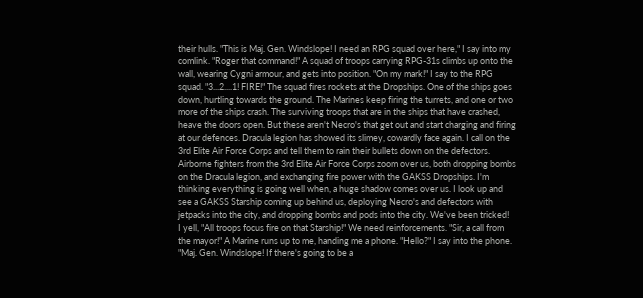their hulls. "This is Maj. Gen. Windslope! I need an RPG squad over here," I say into my comlink. "Roger that command!" A squad of troops carrying RPG-31s climbs up onto the wall, wearing Cygni armour, and gets into position. "On my mark!" I say to the RPG squad. "3...2....1! FIRE!" The squad fires rockets at the Dropships. One of the ships goes down, hurtling towards the ground. The Marines keep firing the turrets, and one or two more of the ships crash. The surviving troops that are in the ships that have crashed, heave the doors open. But these aren't Necro's that get out and start charging and firing at our defences. Dracula legion has showed its slimey, cowardly face again. I call on the 3rd Elite Air Force Corps and tell them to rain their bullets down on the defectors. Airborne fighters from the 3rd Elite Air Force Corps zoom over us, both dropping bombs on the Dracula legion, and exchanging fire power with the GAKSS Dropships. I'm thinking everything is going well when, a huge shadow comes over us. I look up and see a GAKSS Starship coming up behind us, deploying Necro's and defectors with jetpacks into the city, and dropping bombs and pods into the city. We've been tricked!         I yell, "All troops focus fire on that Starship!" We need reinforcements. "Sir, a call from the mayor!" A Marine runs up to me, handing me a phone. "Hello?" I say into the phone. "Maj. Gen. Windslope! If there's going to be a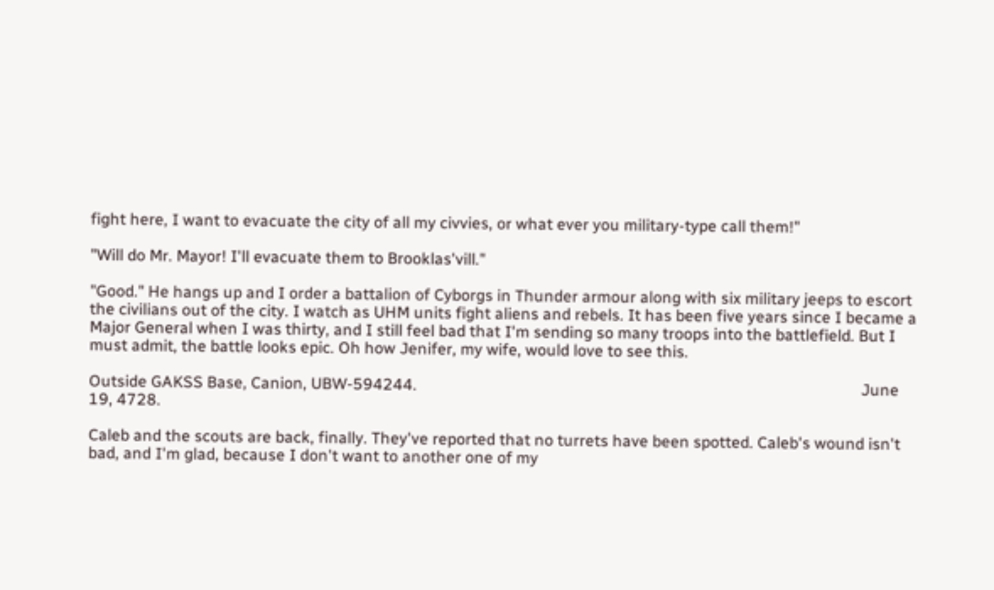fight here, I want to evacuate the city of all my civvies, or what ever you military-type call them!"

"Will do Mr. Mayor! I'll evacuate them to Brooklas'vill."

"Good." He hangs up and I order a battalion of Cyborgs in Thunder armour along with six military jeeps to escort the civilians out of the city. I watch as UHM units fight aliens and rebels. It has been five years since I became a Major General when I was thirty, and I still feel bad that I'm sending so many troops into the battlefield. But I must admit, the battle looks epic. Oh how Jenifer, my wife, would love to see this.

Outside GAKSS Base, Canion, UBW-594244.                                                                                                               June 19, 4728.

Caleb and the scouts are back, finally. They've reported that no turrets have been spotted. Caleb's wound isn't bad, and I'm glad, because I don't want to another one of my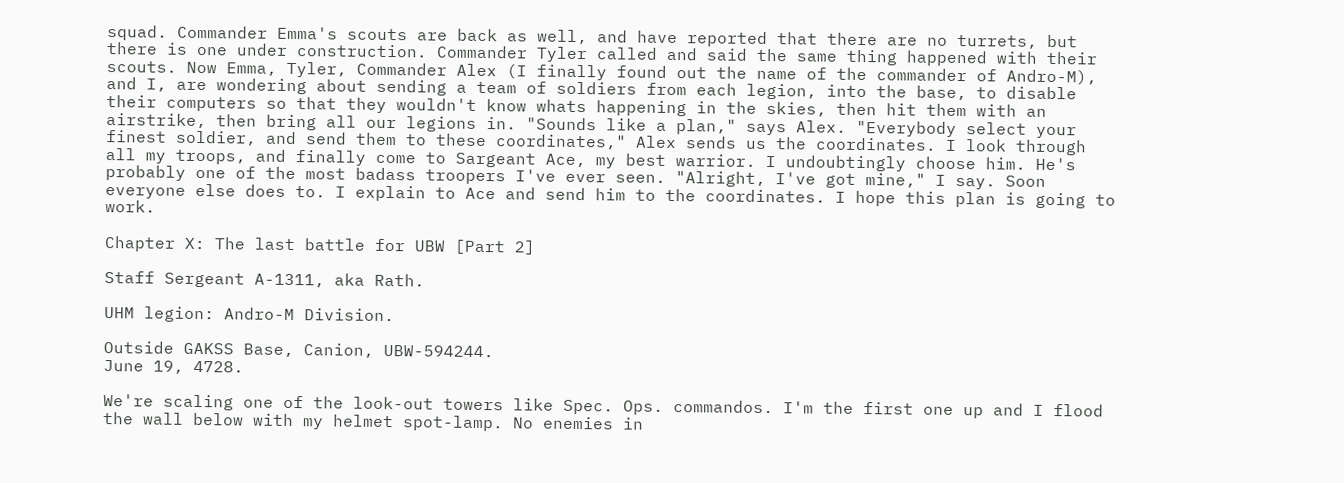squad. Commander Emma's scouts are back as well, and have reported that there are no turrets, but there is one under construction. Commander Tyler called and said the same thing happened with their scouts. Now Emma, Tyler, Commander Alex (I finally found out the name of the commander of Andro-M), and I, are wondering about sending a team of soldiers from each legion, into the base, to disable their computers so that they wouldn't know whats happening in the skies, then hit them with an airstrike, then bring all our legions in. "Sounds like a plan," says Alex. "Everybody select your finest soldier, and send them to these coordinates," Alex sends us the coordinates. I look through all my troops, and finally come to Sargeant Ace, my best warrior. I undoubtingly choose him. He's probably one of the most badass troopers I've ever seen. "Alright, I've got mine," I say. Soon everyone else does to. I explain to Ace and send him to the coordinates. I hope this plan is going to work.

Chapter X: The last battle for UBW [Part 2]

Staff Sergeant A-1311, aka Rath.

UHM legion: Andro-M Division.

Outside GAKSS Base, Canion, UBW-594244.                                                                                                               June 19, 4728.

We're scaling one of the look-out towers like Spec. Ops. commandos. I'm the first one up and I flood the wall below with my helmet spot-lamp. No enemies in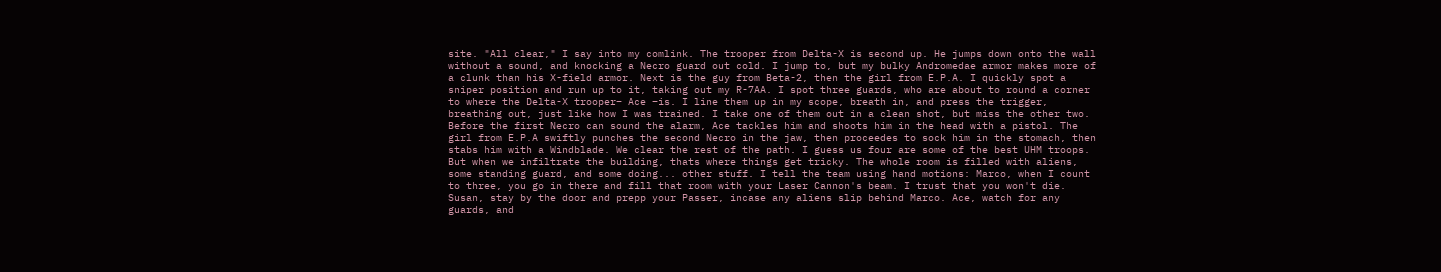site. "All clear," I say into my comlink. The trooper from Delta-X is second up. He jumps down onto the wall without a sound, and knocking a Necro guard out cold. I jump to, but my bulky Andromedae armor makes more of a clunk than his X-field armor. Next is the guy from Beta-2, then the girl from E.P.A. I quickly spot a sniper position and run up to it, taking out my R-7AA. I spot three guards, who are about to round a corner to where the Delta-X trooper– Ace –is. I line them up in my scope, breath in, and press the trigger, breathing out, just like how I was trained. I take one of them out in a clean shot, but miss the other two. Before the first Necro can sound the alarm, Ace tackles him and shoots him in the head with a pistol. The girl from E.P.A swiftly punches the second Necro in the jaw, then proceedes to sock him in the stomach, then stabs him with a Windblade. We clear the rest of the path. I guess us four are some of the best UHM troops. But when we infiltrate the building, thats where things get tricky. The whole room is filled with aliens, some standing guard, and some doing... other stuff. I tell the team using hand motions: Marco, when I count to three, you go in there and fill that room with your Laser Cannon's beam. I trust that you won't die. Susan, stay by the door and prepp your Passer, incase any aliens slip behind Marco. Ace, watch for any guards, and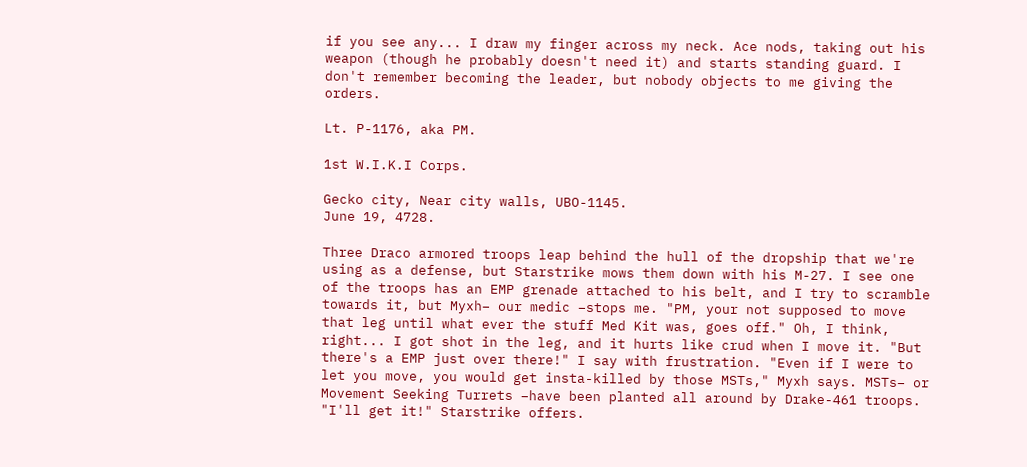if you see any... I draw my finger across my neck. Ace nods, taking out his weapon (though he probably doesn't need it) and starts standing guard. I don't remember becoming the leader, but nobody objects to me giving the orders.

Lt. P-1176, aka PM.

1st W.I.K.I Corps.

Gecko city, Near city walls, UBO-1145.                                                                                                                             June 19, 4728.

Three Draco armored troops leap behind the hull of the dropship that we're using as a defense, but Starstrike mows them down with his M-27. I see one of the troops has an EMP grenade attached to his belt, and I try to scramble towards it, but Myxh– our medic –stops me. "PM, your not supposed to move that leg until what ever the stuff Med Kit was, goes off." Oh, I think, right... I got shot in the leg, and it hurts like crud when I move it. "But there's a EMP just over there!" I say with frustration. "Even if I were to let you move, you would get insta-killed by those MSTs," Myxh says. MSTs– or Movement Seeking Turrets –have been planted all around by Drake-461 troops. "I'll get it!" Starstrike offers.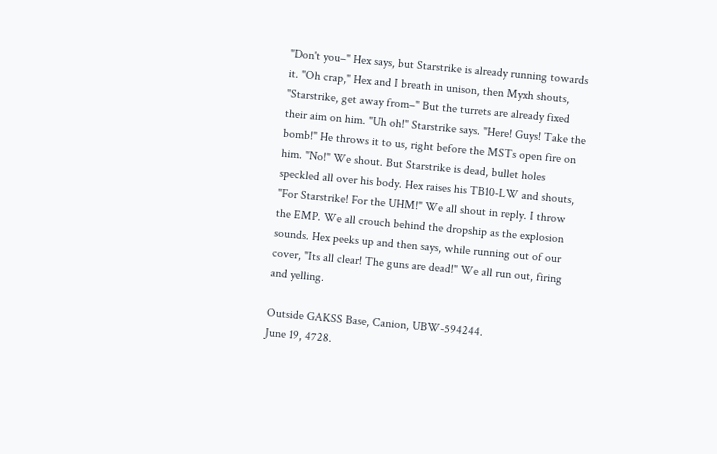"Don't you–" Hex says, but Starstrike is already running towards it. "Oh crap," Hex and I breath in unison, then Myxh shouts, "Starstrike, get away from–" But the turrets are already fixed their aim on him. "Uh oh!" Starstrike says. "Here! Guys! Take the bomb!" He throws it to us, right before the MSTs open fire on him. "No!" We shout. But Starstrike is dead, bullet holes speckled all over his body. Hex raises his TB10-LW and shouts, "For Starstrike! For the UHM!" We all shout in reply. I throw the EMP. We all crouch behind the dropship as the explosion sounds. Hex peeks up and then says, while running out of our cover, "Its all clear! The guns are dead!" We all run out, firing and yelling.

Outside GAKSS Base, Canion, UBW-594244.                                                                                                               June 19, 4728.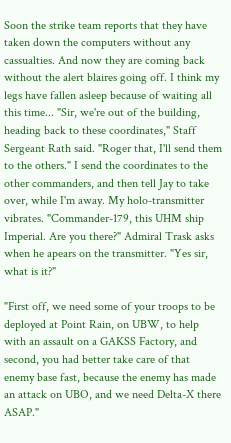Soon the strike team reports that they have taken down the computers without any cassualties. And now they are coming back without the alert blaires going off. I think my legs have fallen asleep because of waiting all this time... "Sir, we're out of the building, heading back to these coordinates," Staff Sergeant Rath said. "Roger that, I'll send them to the others." I send the coordinates to the other commanders, and then tell Jay to take over, while I'm away. My holo-transmitter vibrates. "Commander-179, this UHM ship Imperial. Are you there?" Admiral Trask asks when he apears on the transmitter. "Yes sir, what is it?"

"First off, we need some of your troops to be deployed at Point Rain, on UBW, to help with an assault on a GAKSS Factory, and second, you had better take care of that enemy base fast, because the enemy has made an attack on UBO, and we need Delta-X there ASAP."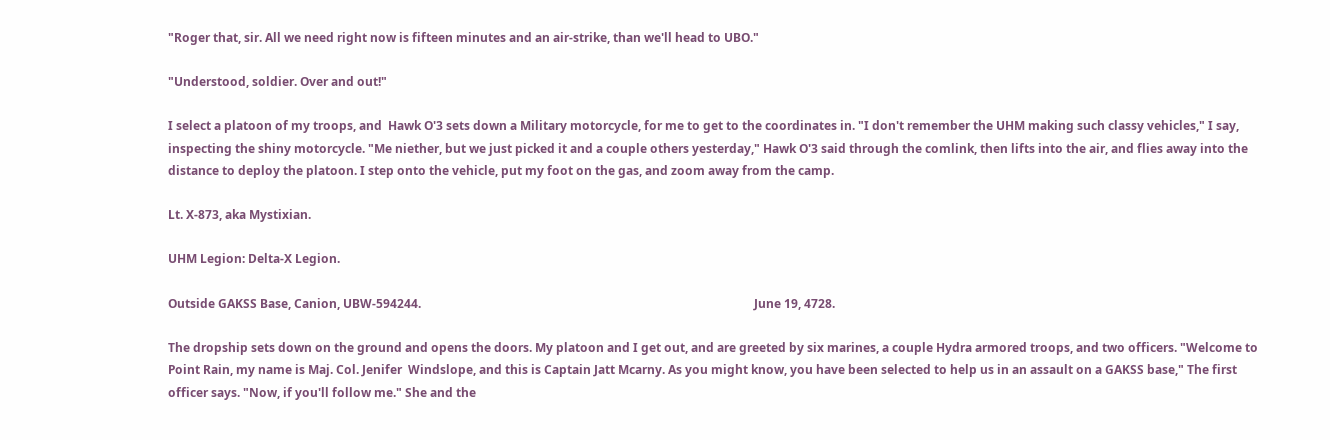"Roger that, sir. All we need right now is fifteen minutes and an air-strike, than we'll head to UBO."

"Understood, soldier. Over and out!"

I select a platoon of my troops, and  Hawk O'3 sets down a Military motorcycle, for me to get to the coordinates in. "I don't remember the UHM making such classy vehicles," I say, inspecting the shiny motorcycle. "Me niether, but we just picked it and a couple others yesterday," Hawk O'3 said through the comlink, then lifts into the air, and flies away into the distance to deploy the platoon. I step onto the vehicle, put my foot on the gas, and zoom away from the camp.

Lt. X-873, aka Mystixian.

UHM Legion: Delta-X Legion.

Outside GAKSS Base, Canion, UBW-594244.                                                                                                               June 19, 4728.

The dropship sets down on the ground and opens the doors. My platoon and I get out, and are greeted by six marines, a couple Hydra armored troops, and two officers. "Welcome to Point Rain, my name is Maj. Col. Jenifer  Windslope, and this is Captain Jatt Mcarny. As you might know, you have been selected to help us in an assault on a GAKSS base," The first officer says. "Now, if you'll follow me." She and the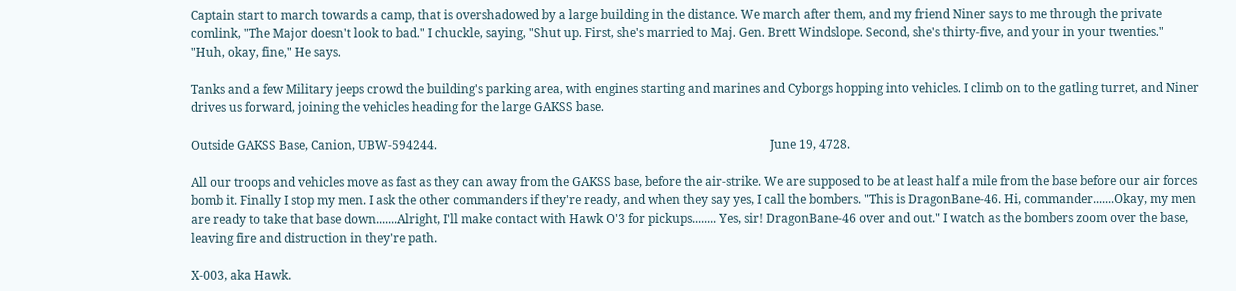Captain start to march towards a camp, that is overshadowed by a large building in the distance. We march after them, and my friend Niner says to me through the private comlink, "The Major doesn't look to bad." I chuckle, saying, "Shut up. First, she's married to Maj. Gen. Brett Windslope. Second, she's thirty-five, and your in your twenties." "Huh, okay, fine," He says.

Tanks and a few Military jeeps crowd the building's parking area, with engines starting and marines and Cyborgs hopping into vehicles. I climb on to the gatling turret, and Niner drives us forward, joining the vehicles heading for the large GAKSS base.

Outside GAKSS Base, Canion, UBW-594244.                                                                                                               June 19, 4728.

All our troops and vehicles move as fast as they can away from the GAKSS base, before the air-strike. We are supposed to be at least half a mile from the base before our air forces bomb it. Finally I stop my men. I ask the other commanders if they're ready, and when they say yes, I call the bombers. "This is DragonBane-46. Hi, commander.......Okay, my men are ready to take that base down.......Alright, I'll make contact with Hawk O'3 for pickups........ Yes, sir! DragonBane-46 over and out." I watch as the bombers zoom over the base, leaving fire and distruction in they're path.

X-003, aka Hawk.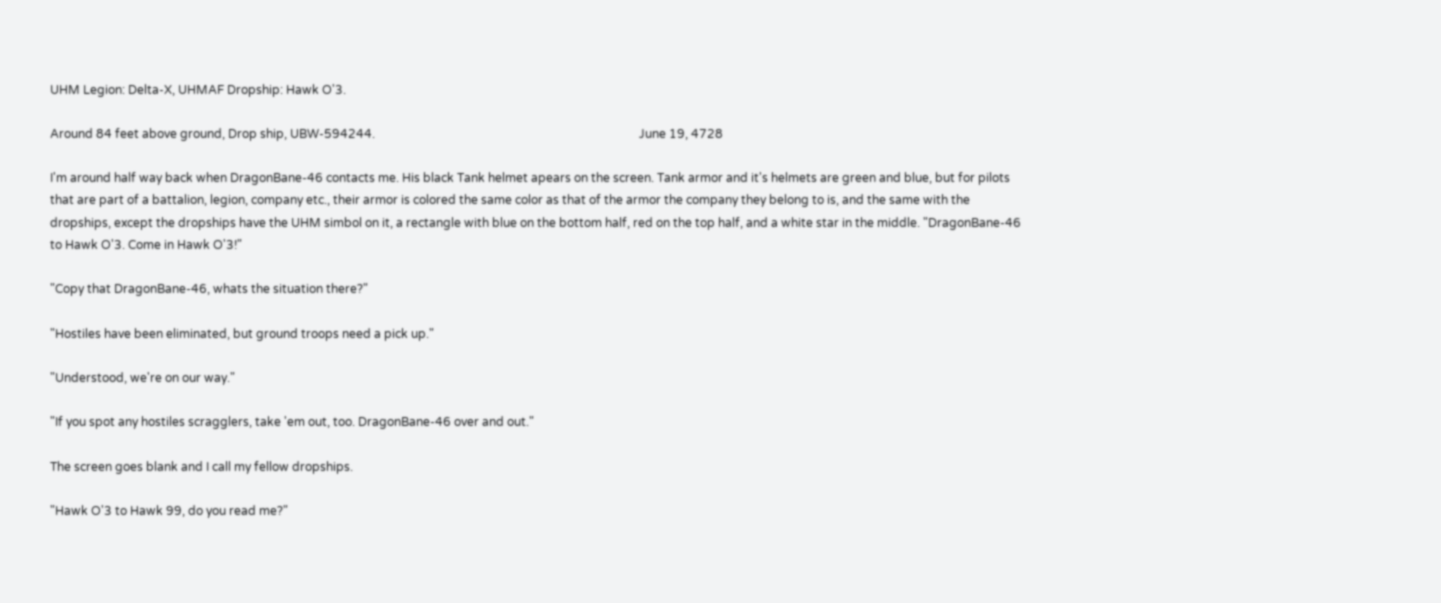UHM Legion: Delta-X, UHMAF Dropship: Hawk O'3.

Around 84 feet above ground, Drop ship, UBW-594244.                                                                                        June 19, 4728

I'm around half way back when DragonBane-46 contacts me. His black Tank helmet apears on the screen. Tank armor and it's helmets are green and blue, but for pilots that are part of a battalion, legion, company etc., their armor is colored the same color as that of the armor the company they belong to is, and the same with the dropships, except the dropships have the UHM simbol on it, a rectangle with blue on the bottom half, red on the top half, and a white star in the middle. "DragonBane-46 to Hawk O'3. Come in Hawk O'3!"

"Copy that DragonBane-46, whats the situation there?"

"Hostiles have been eliminated, but ground troops need a pick up."

"Understood, we're on our way."

"If you spot any hostiles scragglers, take 'em out, too. DragonBane-46 over and out."

The screen goes blank and I call my fellow dropships.

"Hawk O'3 to Hawk 99, do you read me?"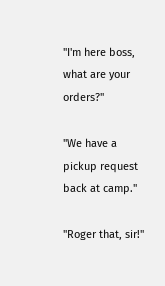"I'm here boss, what are your orders?"

"We have a pickup request back at camp."

"Roger that, sir!"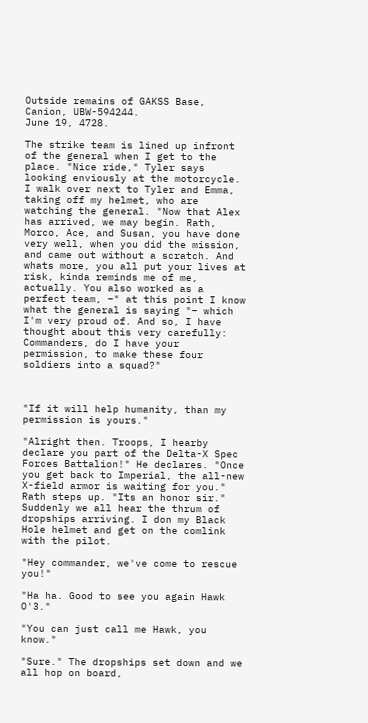Outside remains of GAKSS Base, Canion, UBW-594244.                                                                                                               June 19, 4728.

The strike team is lined up infront of the general when I get to the place. "Nice ride," Tyler says looking enviously at the motorcycle.  I walk over next to Tyler and Emma, taking off my helmet, who are watching the general. "Now that Alex has arrived, we may begin. Rath, Morco, Ace, and Susan, you have done very well, when you did the mission, and came out without a scratch. And whats more, you all put your lives at risk, kinda reminds me of me, actually. You also worked as a perfect team, –" at this point I know what the general is saying "– which I'm very proud of. And so, I have thought about this very carefully: Commanders, do I have your permission, to make these four soldiers into a squad?"



"If it will help humanity, than my permission is yours."

"Alright then. Troops, I hearby declare you part of the Delta-X Spec Forces Battalion!" He declares. "Once you get back to Imperial, the all-new X-field armor is waiting for you." Rath steps up. "Its an honor sir." Suddenly we all hear the thrum of dropships arriving. I don my Black Hole helmet and get on the comlink with the pilot.

"Hey commander, we've come to rescue you!"

"Ha ha. Good to see you again Hawk O'3."

"You can just call me Hawk, you know."

"Sure." The dropships set down and we all hop on board,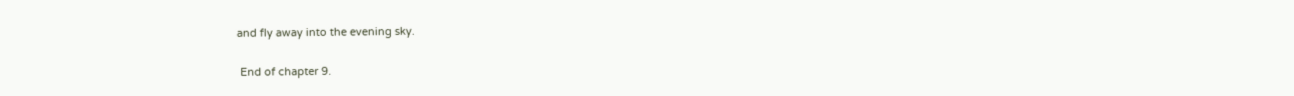and fly away into the evening sky.

 End of chapter 9.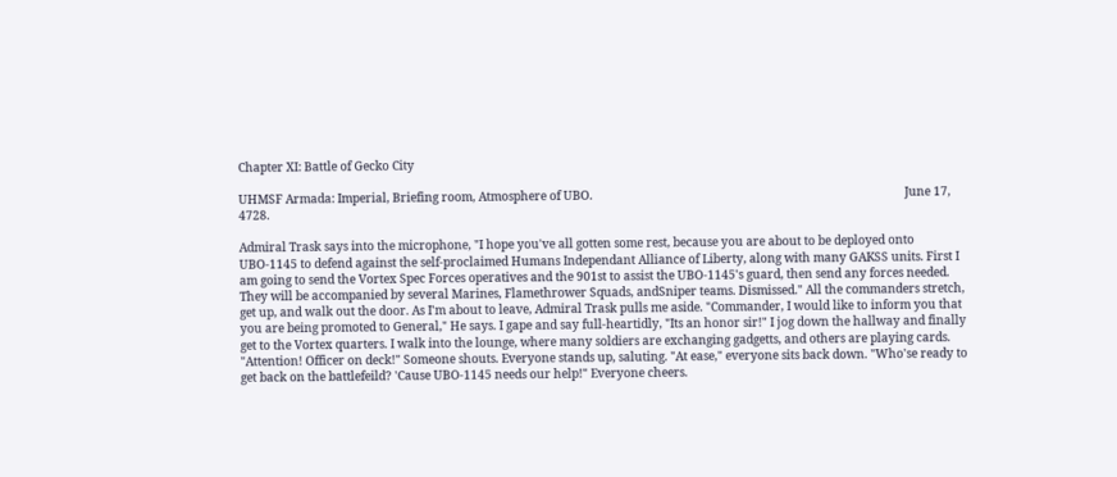Chapter XI: Battle of Gecko City

UHMSF Armada: Imperial, Briefing room, Atmosphere of UBO.                                                                                                        June 17, 4728.

Admiral Trask says into the microphone, "I hope you've all gotten some rest, because you are about to be deployed onto UBO-1145 to defend against the self-proclaimed Humans Independant Alliance of Liberty, along with many GAKSS units. First I am going to send the Vortex Spec Forces operatives and the 901st to assist the UBO-1145's guard, then send any forces needed. They will be accompanied by several Marines, Flamethrower Squads, andSniper teams. Dismissed." All the commanders stretch, get up, and walk out the door. As I'm about to leave, Admiral Trask pulls me aside. "Commander, I would like to inform you that you are being promoted to General," He says. I gape and say full-heartidly, "Its an honor sir!" I jog down the hallway and finally get to the Vortex quarters. I walk into the lounge, where many soldiers are exchanging gadgetts, and others are playing cards. "Attention! Officer on deck!" Someone shouts. Everyone stands up, saluting. "At ease," everyone sits back down. "Who'se ready to get back on the battlefeild? 'Cause UBO-1145 needs our help!" Everyone cheers.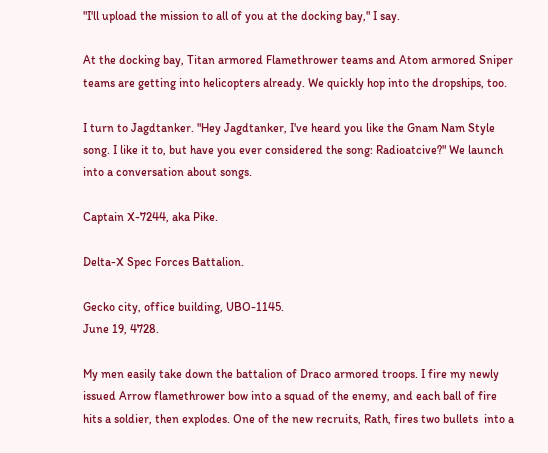"I'll upload the mission to all of you at the docking bay," I say.

At the docking bay, Titan armored Flamethrower teams and Atom armored Sniper teams are getting into helicopters already. We quickly hop into the dropships, too.

I turn to Jagdtanker. "Hey Jagdtanker, I've heard you like the Gnam Nam Style song. I like it to, but have you ever considered the song: Radioatcive?" We launch into a conversation about songs.

Captain X-7244, aka Pike.

Delta-X Spec Forces Battalion.

Gecko city, office building, UBO-1145.                                                                                                                             June 19, 4728.

My men easily take down the battalion of Draco armored troops. I fire my newly issued Arrow flamethrower bow into a squad of the enemy, and each ball of fire hits a soldier, then explodes. One of the new recruits, Rath, fires two bullets  into a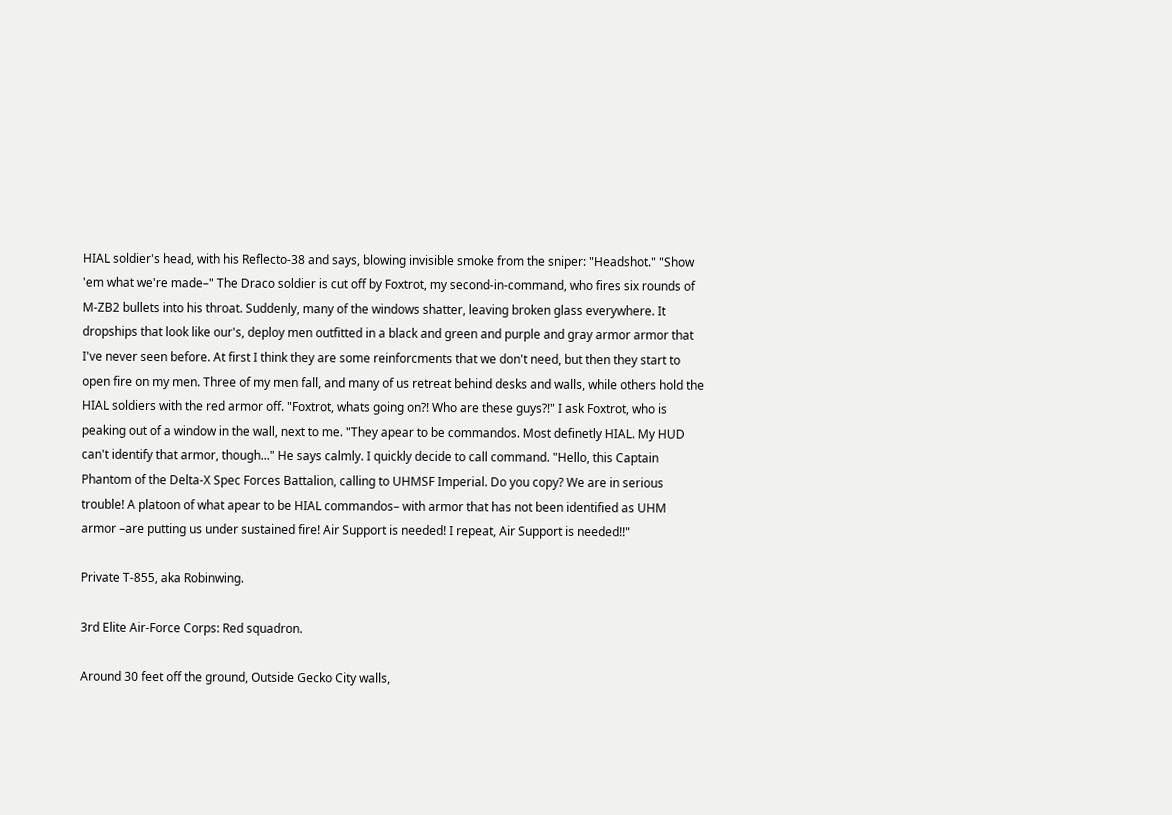HIAL soldier's head, with his Reflecto-38 and says, blowing invisible smoke from the sniper: "Headshot." "Show 'em what we're made–" The Draco soldier is cut off by Foxtrot, my second-in-command, who fires six rounds of M-ZB2 bullets into his throat. Suddenly, many of the windows shatter, leaving broken glass everywhere. It dropships that look like our's, deploy men outfitted in a black and green and purple and gray armor armor that I've never seen before. At first I think they are some reinforcments that we don't need, but then they start to open fire on my men. Three of my men fall, and many of us retreat behind desks and walls, while others hold the HIAL soldiers with the red armor off. "Foxtrot, whats going on?! Who are these guys?!" I ask Foxtrot, who is peaking out of a window in the wall, next to me. "They apear to be commandos. Most definetly HIAL. My HUD can't identify that armor, though..." He says calmly. I quickly decide to call command. "Hello, this Captain Phantom of the Delta-X Spec Forces Battalion, calling to UHMSF Imperial. Do you copy? We are in serious trouble! A platoon of what apear to be HIAL commandos– with armor that has not been identified as UHM armor –are putting us under sustained fire! Air Support is needed! I repeat, Air Support is needed!!"

Private T-855, aka Robinwing.

3rd Elite Air-Force Corps: Red squadron.

Around 30 feet off the ground, Outside Gecko City walls,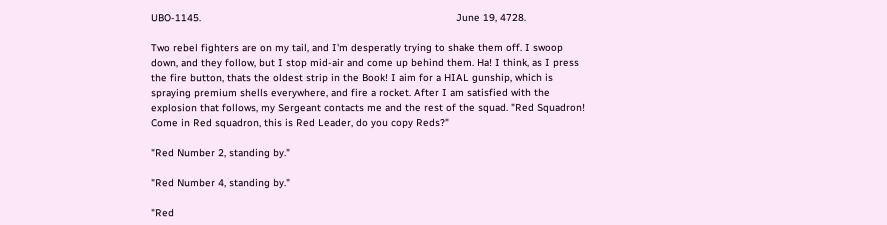UBO-1145.                                                                                     June 19, 4728.

Two rebel fighters are on my tail, and I'm desperatly trying to shake them off. I swoop down, and they follow, but I stop mid-air and come up behind them. Ha! I think, as I press the fire button, thats the oldest strip in the Book! I aim for a HIAL gunship, which is spraying premium shells everywhere, and fire a rocket. After I am satisfied with the explosion that follows, my Sergeant contacts me and the rest of the squad. "Red Squadron! Come in Red squadron, this is Red Leader, do you copy Reds?"

"Red Number 2, standing by."

"Red Number 4, standing by."

"Red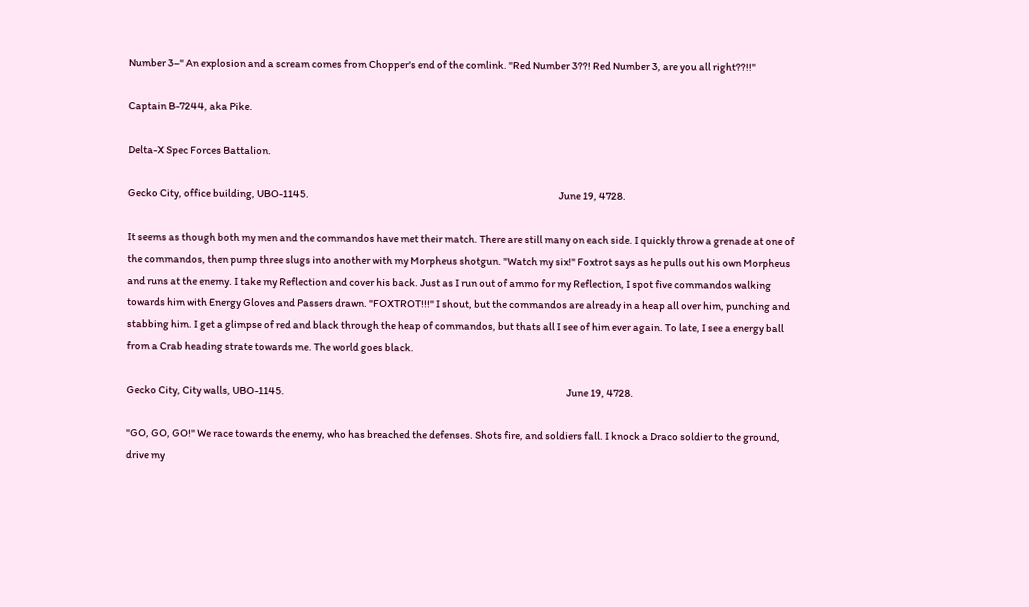Number 3–" An explosion and a scream comes from Chopper's end of the comlink. "Red Number 3??! Red Number 3, are you all right??!!"

Captain B-7244, aka Pike.

Delta-X Spec Forces Battalion.

Gecko City, office building, UBO-1145.                                                                                                                             June 19, 4728.

It seems as though both my men and the commandos have met their match. There are still many on each side. I quickly throw a grenade at one of the commandos, then pump three slugs into another with my Morpheus shotgun. "Watch my six!" Foxtrot says as he pulls out his own Morpheus and runs at the enemy. I take my Reflection and cover his back. Just as I run out of ammo for my Reflection, I spot five commandos walking towards him with Energy Gloves and Passers drawn. "FOXTROT!!!" I shout, but the commandos are already in a heap all over him, punching and stabbing him. I get a glimpse of red and black through the heap of commandos, but thats all I see of him ever again. To late, I see a energy ball from a Crab heading strate towards me. The world goes black.

Gecko City, City walls, UBO-1145.                                                                                                                                             June 19, 4728.

"GO, GO, GO!" We race towards the enemy, who has breached the defenses. Shots fire, and soldiers fall. I knock a Draco soldier to the ground, drive my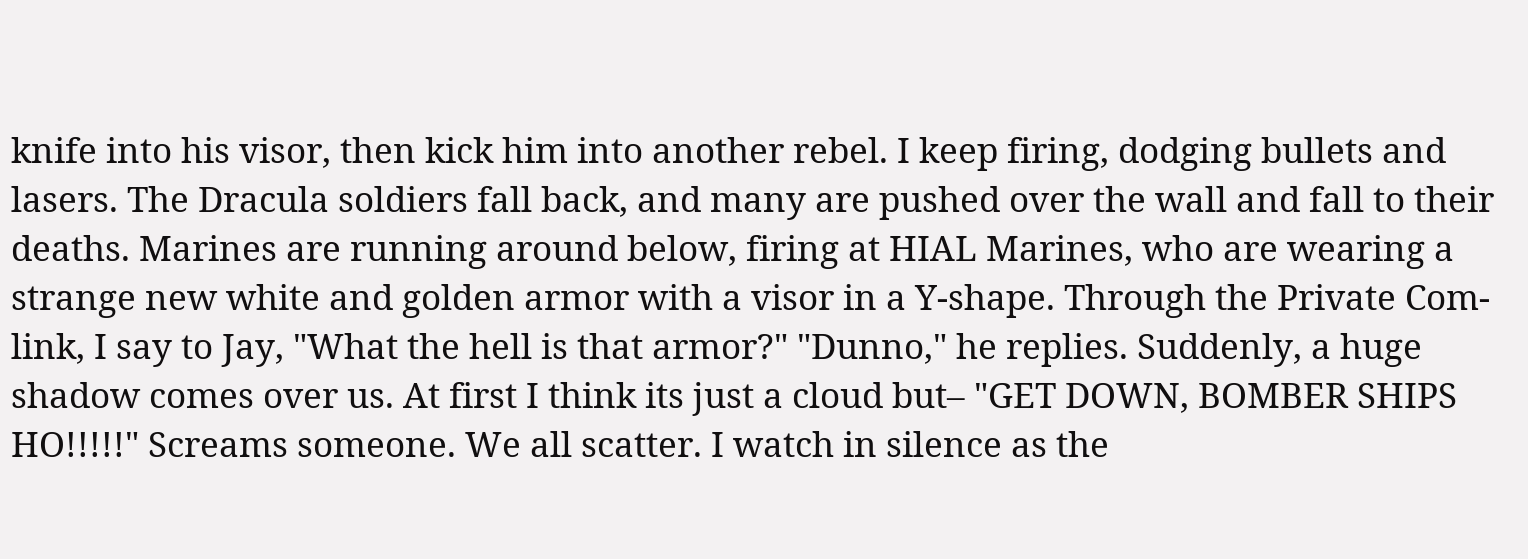knife into his visor, then kick him into another rebel. I keep firing, dodging bullets and lasers. The Dracula soldiers fall back, and many are pushed over the wall and fall to their deaths. Marines are running around below, firing at HIAL Marines, who are wearing a strange new white and golden armor with a visor in a Y-shape. Through the Private Com-link, I say to Jay, "What the hell is that armor?" "Dunno," he replies. Suddenly, a huge shadow comes over us. At first I think its just a cloud but– "GET DOWN, BOMBER SHIPS HO!!!!!" Screams someone. We all scatter. I watch in silence as the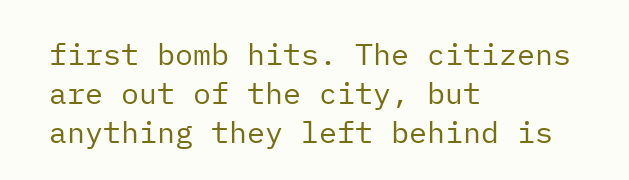first bomb hits. The citizens are out of the city, but anything they left behind is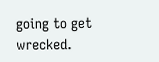going to get wrecked.